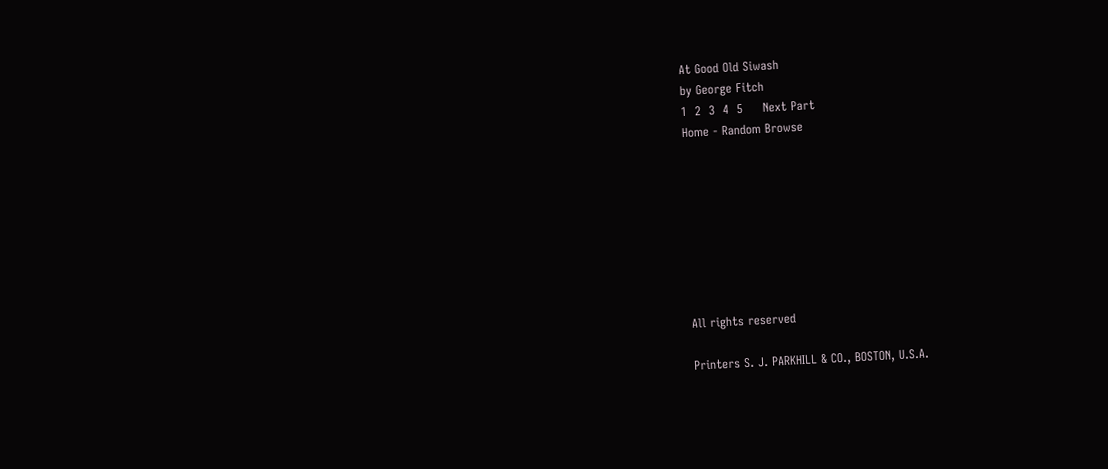At Good Old Siwash
by George Fitch
1  2  3  4  5     Next Part
Home - Random Browse








All rights reserved

Printers S. J. PARKHILL & CO., BOSTON, U.S.A.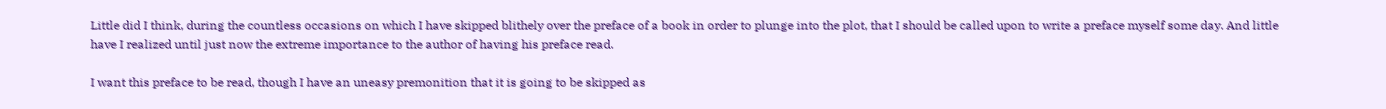Little did I think, during the countless occasions on which I have skipped blithely over the preface of a book in order to plunge into the plot, that I should be called upon to write a preface myself some day. And little have I realized until just now the extreme importance to the author of having his preface read.

I want this preface to be read, though I have an uneasy premonition that it is going to be skipped as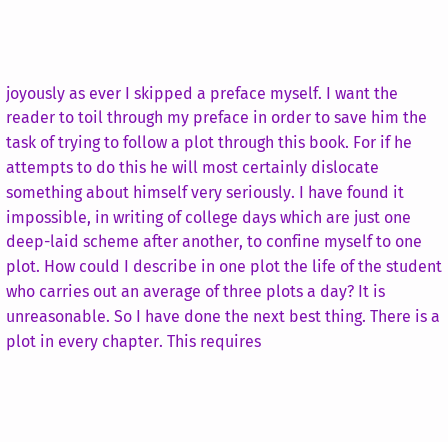joyously as ever I skipped a preface myself. I want the reader to toil through my preface in order to save him the task of trying to follow a plot through this book. For if he attempts to do this he will most certainly dislocate something about himself very seriously. I have found it impossible, in writing of college days which are just one deep-laid scheme after another, to confine myself to one plot. How could I describe in one plot the life of the student who carries out an average of three plots a day? It is unreasonable. So I have done the next best thing. There is a plot in every chapter. This requires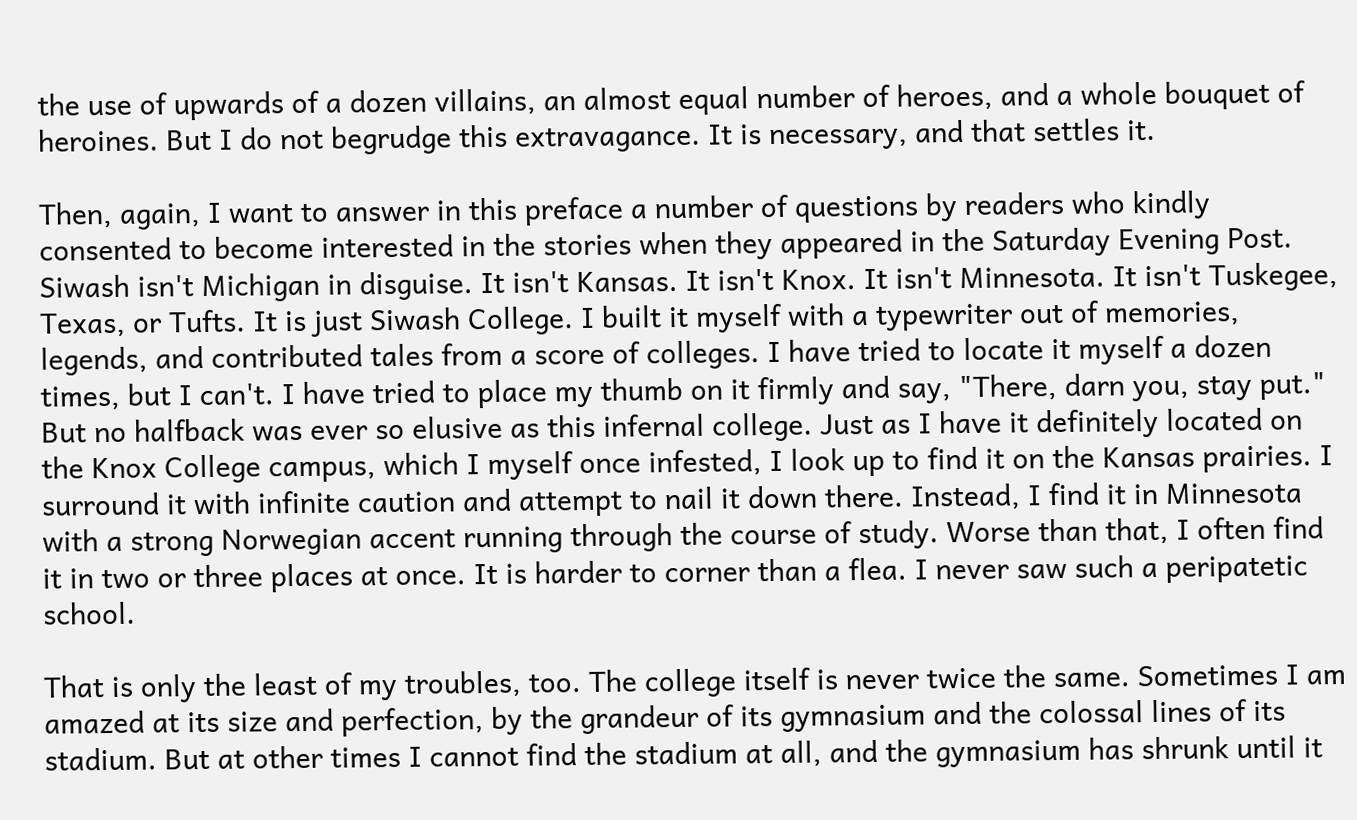the use of upwards of a dozen villains, an almost equal number of heroes, and a whole bouquet of heroines. But I do not begrudge this extravagance. It is necessary, and that settles it.

Then, again, I want to answer in this preface a number of questions by readers who kindly consented to become interested in the stories when they appeared in the Saturday Evening Post. Siwash isn't Michigan in disguise. It isn't Kansas. It isn't Knox. It isn't Minnesota. It isn't Tuskegee, Texas, or Tufts. It is just Siwash College. I built it myself with a typewriter out of memories, legends, and contributed tales from a score of colleges. I have tried to locate it myself a dozen times, but I can't. I have tried to place my thumb on it firmly and say, "There, darn you, stay put." But no halfback was ever so elusive as this infernal college. Just as I have it definitely located on the Knox College campus, which I myself once infested, I look up to find it on the Kansas prairies. I surround it with infinite caution and attempt to nail it down there. Instead, I find it in Minnesota with a strong Norwegian accent running through the course of study. Worse than that, I often find it in two or three places at once. It is harder to corner than a flea. I never saw such a peripatetic school.

That is only the least of my troubles, too. The college itself is never twice the same. Sometimes I am amazed at its size and perfection, by the grandeur of its gymnasium and the colossal lines of its stadium. But at other times I cannot find the stadium at all, and the gymnasium has shrunk until it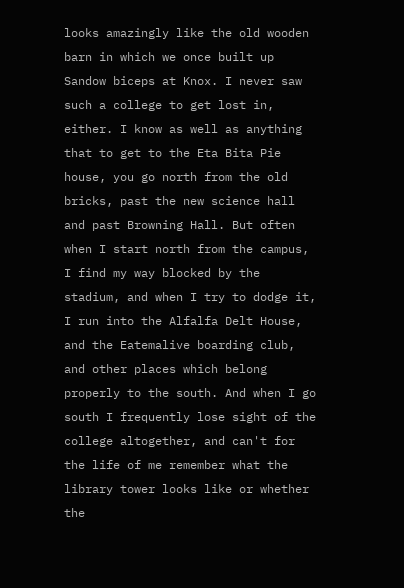looks amazingly like the old wooden barn in which we once built up Sandow biceps at Knox. I never saw such a college to get lost in, either. I know as well as anything that to get to the Eta Bita Pie house, you go north from the old bricks, past the new science hall and past Browning Hall. But often when I start north from the campus, I find my way blocked by the stadium, and when I try to dodge it, I run into the Alfalfa Delt House, and the Eatemalive boarding club, and other places which belong properly to the south. And when I go south I frequently lose sight of the college altogether, and can't for the life of me remember what the library tower looks like or whether the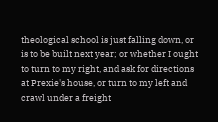theological school is just falling down, or is to be built next year; or whether I ought to turn to my right, and ask for directions at Prexie's house, or turn to my left and crawl under a freight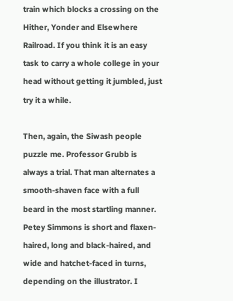train which blocks a crossing on the Hither, Yonder and Elsewhere Railroad. If you think it is an easy task to carry a whole college in your head without getting it jumbled, just try it a while.

Then, again, the Siwash people puzzle me. Professor Grubb is always a trial. That man alternates a smooth-shaven face with a full beard in the most startling manner. Petey Simmons is short and flaxen-haired, long and black-haired, and wide and hatchet-faced in turns, depending on the illustrator. I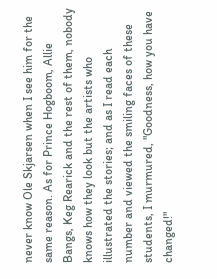never know Ole Skjarsen when I see him for the same reason. As for Prince Hogboom, Allie Bangs, Keg Rearick and the rest of them, nobody knows how they look but the artists who illustrated the stories; and as I read each number and viewed the smiling faces of these students, I murmured, "Goodness, how you have changed!"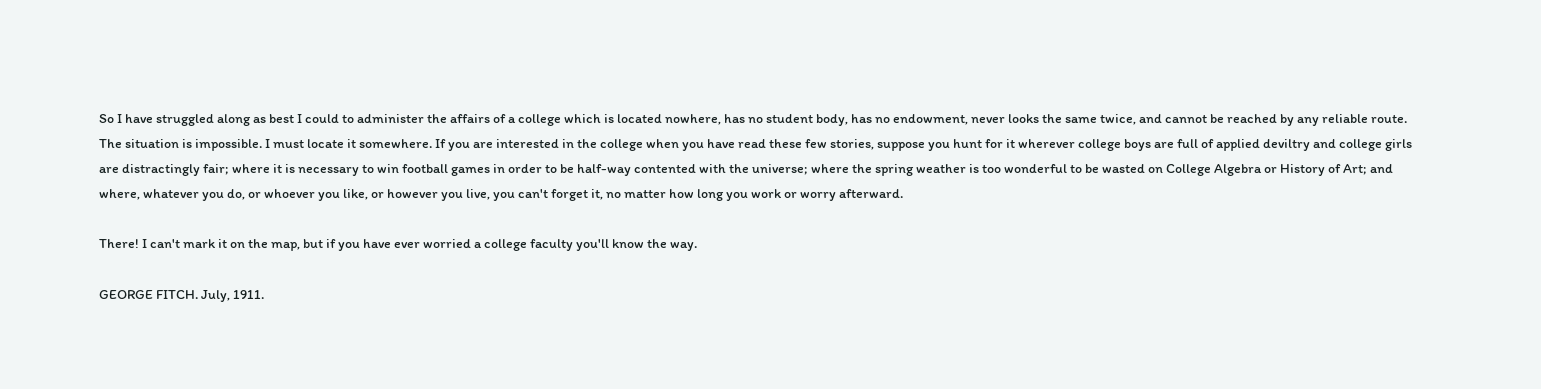So I have struggled along as best I could to administer the affairs of a college which is located nowhere, has no student body, has no endowment, never looks the same twice, and cannot be reached by any reliable route. The situation is impossible. I must locate it somewhere. If you are interested in the college when you have read these few stories, suppose you hunt for it wherever college boys are full of applied deviltry and college girls are distractingly fair; where it is necessary to win football games in order to be half-way contented with the universe; where the spring weather is too wonderful to be wasted on College Algebra or History of Art; and where, whatever you do, or whoever you like, or however you live, you can't forget it, no matter how long you work or worry afterward.

There! I can't mark it on the map, but if you have ever worried a college faculty you'll know the way.

GEORGE FITCH. July, 1911.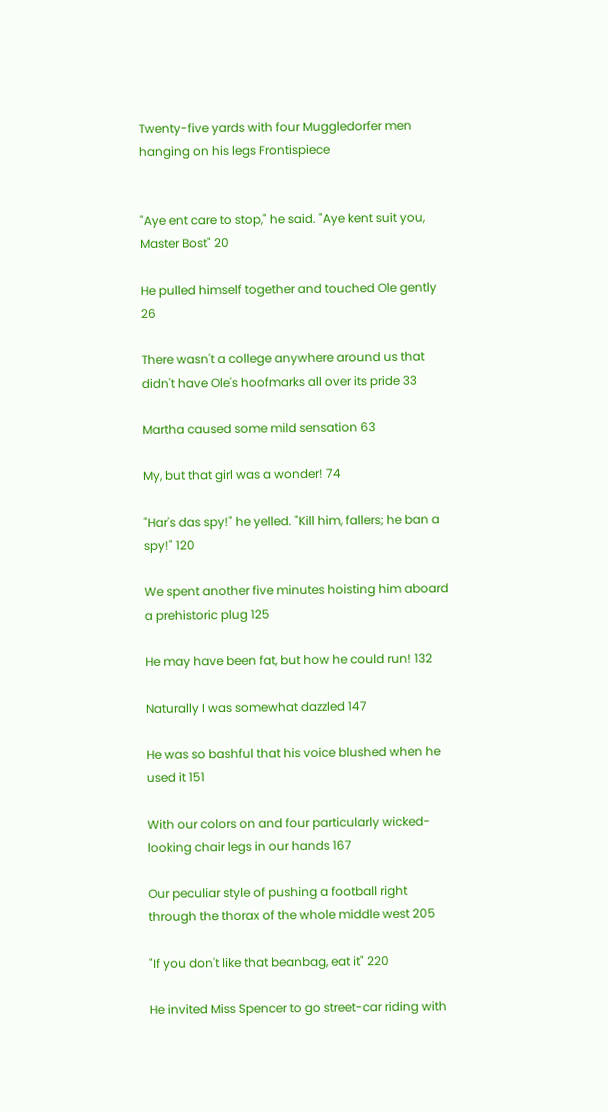Twenty-five yards with four Muggledorfer men hanging on his legs Frontispiece


"Aye ent care to stop," he said. "Aye kent suit you, Master Bost" 20

He pulled himself together and touched Ole gently 26

There wasn't a college anywhere around us that didn't have Ole's hoofmarks all over its pride 33

Martha caused some mild sensation 63

My, but that girl was a wonder! 74

"Har's das spy!" he yelled. "Kill him, fallers; he ban a spy!" 120

We spent another five minutes hoisting him aboard a prehistoric plug 125

He may have been fat, but how he could run! 132

Naturally I was somewhat dazzled 147

He was so bashful that his voice blushed when he used it 151

With our colors on and four particularly wicked-looking chair legs in our hands 167

Our peculiar style of pushing a football right through the thorax of the whole middle west 205

"If you don't like that beanbag, eat it" 220

He invited Miss Spencer to go street-car riding with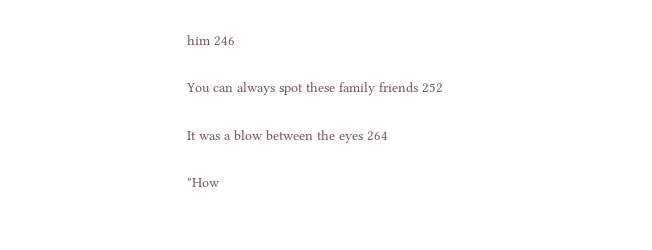him 246

You can always spot these family friends 252

It was a blow between the eyes 264

"How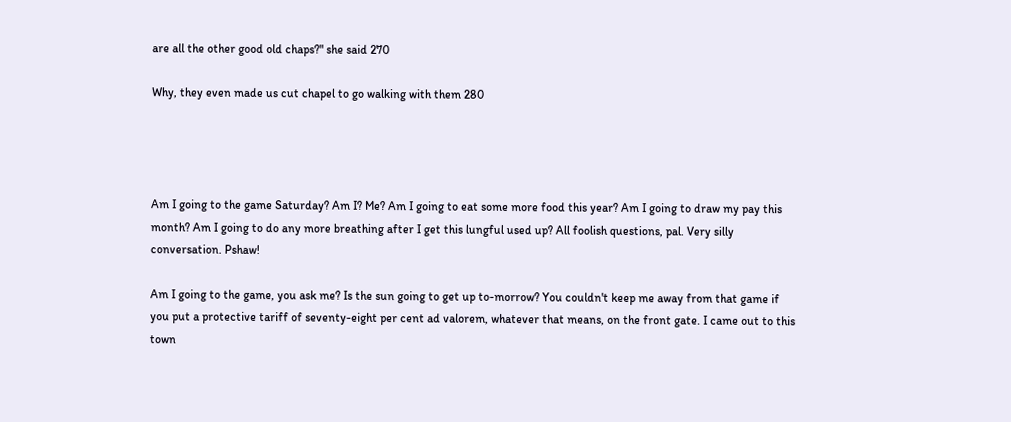are all the other good old chaps?" she said 270

Why, they even made us cut chapel to go walking with them 280




Am I going to the game Saturday? Am I? Me? Am I going to eat some more food this year? Am I going to draw my pay this month? Am I going to do any more breathing after I get this lungful used up? All foolish questions, pal. Very silly conversation. Pshaw!

Am I going to the game, you ask me? Is the sun going to get up to-morrow? You couldn't keep me away from that game if you put a protective tariff of seventy-eight per cent ad valorem, whatever that means, on the front gate. I came out to this town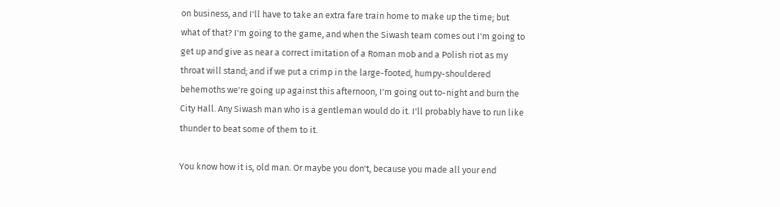on business, and I'll have to take an extra fare train home to make up the time; but what of that? I'm going to the game, and when the Siwash team comes out I'm going to get up and give as near a correct imitation of a Roman mob and a Polish riot as my throat will stand; and if we put a crimp in the large-footed, humpy-shouldered behemoths we're going up against this afternoon, I'm going out to-night and burn the City Hall. Any Siwash man who is a gentleman would do it. I'll probably have to run like thunder to beat some of them to it.

You know how it is, old man. Or maybe you don't, because you made all your end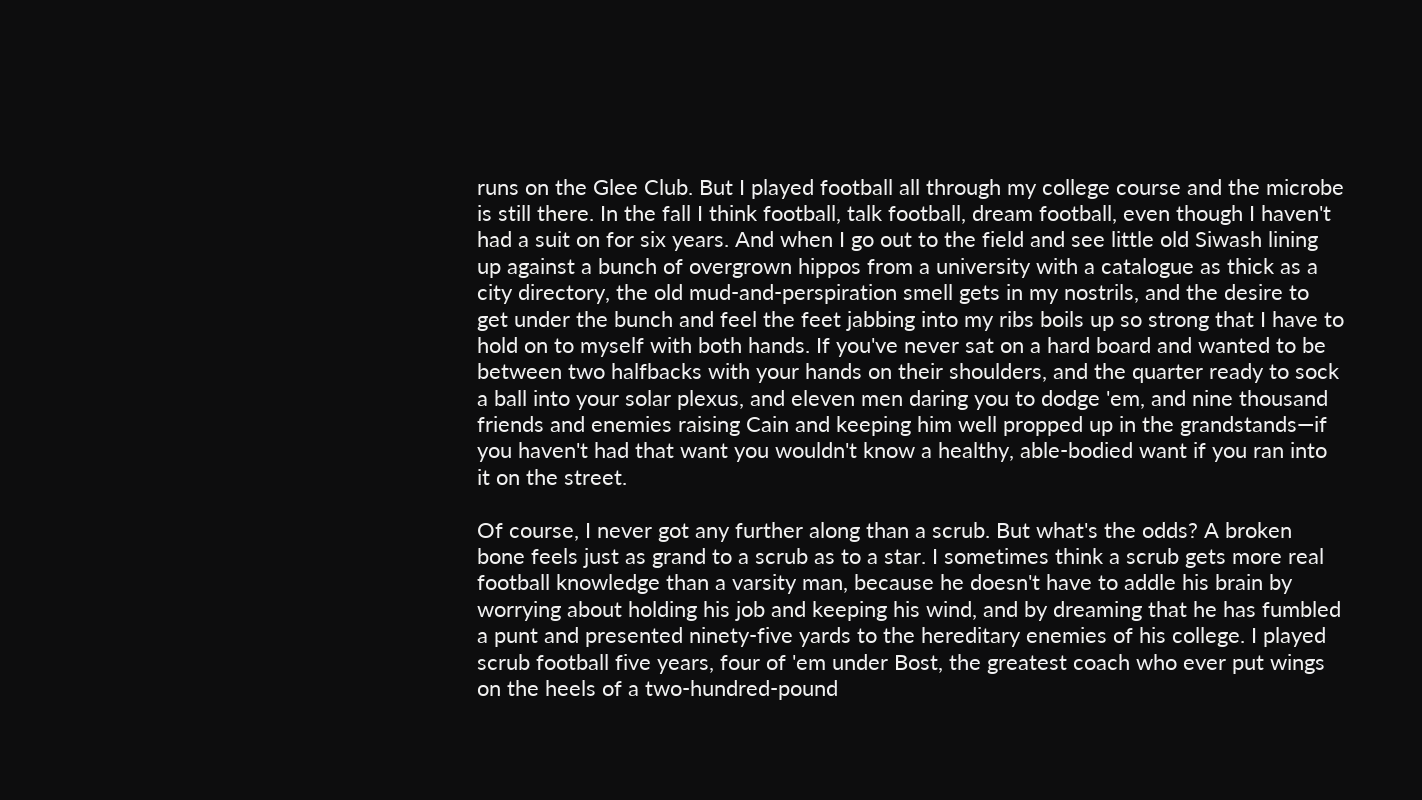runs on the Glee Club. But I played football all through my college course and the microbe is still there. In the fall I think football, talk football, dream football, even though I haven't had a suit on for six years. And when I go out to the field and see little old Siwash lining up against a bunch of overgrown hippos from a university with a catalogue as thick as a city directory, the old mud-and-perspiration smell gets in my nostrils, and the desire to get under the bunch and feel the feet jabbing into my ribs boils up so strong that I have to hold on to myself with both hands. If you've never sat on a hard board and wanted to be between two halfbacks with your hands on their shoulders, and the quarter ready to sock a ball into your solar plexus, and eleven men daring you to dodge 'em, and nine thousand friends and enemies raising Cain and keeping him well propped up in the grandstands—if you haven't had that want you wouldn't know a healthy, able-bodied want if you ran into it on the street.

Of course, I never got any further along than a scrub. But what's the odds? A broken bone feels just as grand to a scrub as to a star. I sometimes think a scrub gets more real football knowledge than a varsity man, because he doesn't have to addle his brain by worrying about holding his job and keeping his wind, and by dreaming that he has fumbled a punt and presented ninety-five yards to the hereditary enemies of his college. I played scrub football five years, four of 'em under Bost, the greatest coach who ever put wings on the heels of a two-hundred-pound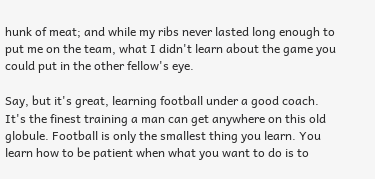hunk of meat; and while my ribs never lasted long enough to put me on the team, what I didn't learn about the game you could put in the other fellow's eye.

Say, but it's great, learning football under a good coach. It's the finest training a man can get anywhere on this old globule. Football is only the smallest thing you learn. You learn how to be patient when what you want to do is to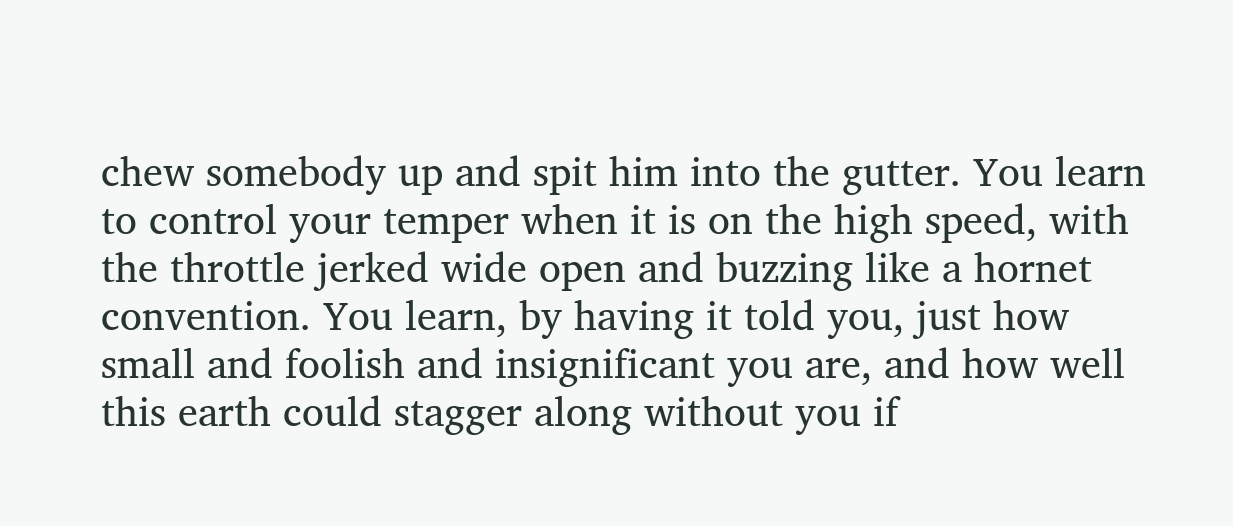chew somebody up and spit him into the gutter. You learn to control your temper when it is on the high speed, with the throttle jerked wide open and buzzing like a hornet convention. You learn, by having it told you, just how small and foolish and insignificant you are, and how well this earth could stagger along without you if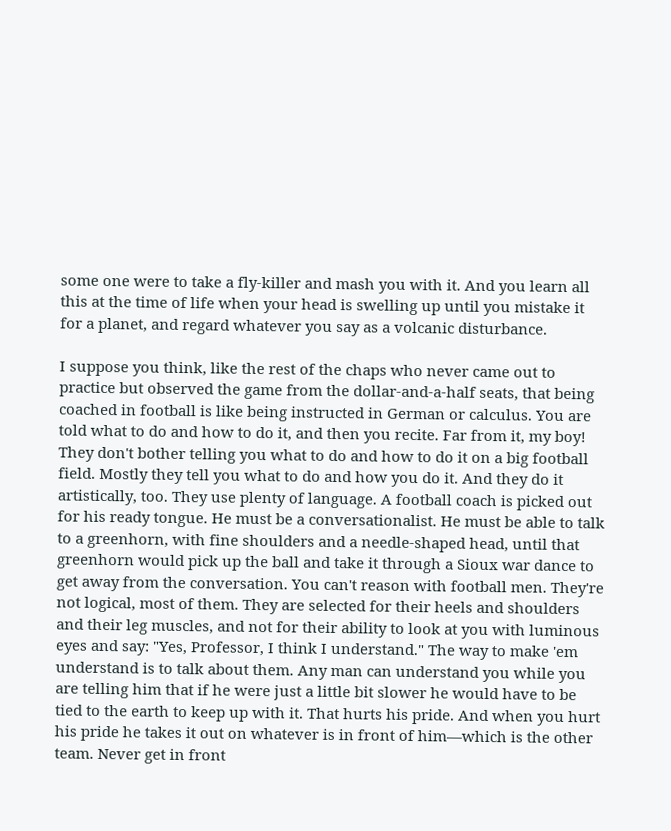some one were to take a fly-killer and mash you with it. And you learn all this at the time of life when your head is swelling up until you mistake it for a planet, and regard whatever you say as a volcanic disturbance.

I suppose you think, like the rest of the chaps who never came out to practice but observed the game from the dollar-and-a-half seats, that being coached in football is like being instructed in German or calculus. You are told what to do and how to do it, and then you recite. Far from it, my boy! They don't bother telling you what to do and how to do it on a big football field. Mostly they tell you what to do and how you do it. And they do it artistically, too. They use plenty of language. A football coach is picked out for his ready tongue. He must be a conversationalist. He must be able to talk to a greenhorn, with fine shoulders and a needle-shaped head, until that greenhorn would pick up the ball and take it through a Sioux war dance to get away from the conversation. You can't reason with football men. They're not logical, most of them. They are selected for their heels and shoulders and their leg muscles, and not for their ability to look at you with luminous eyes and say: "Yes, Professor, I think I understand." The way to make 'em understand is to talk about them. Any man can understand you while you are telling him that if he were just a little bit slower he would have to be tied to the earth to keep up with it. That hurts his pride. And when you hurt his pride he takes it out on whatever is in front of him—which is the other team. Never get in front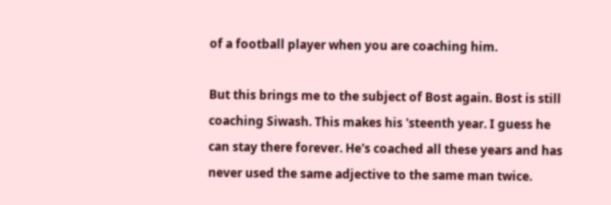of a football player when you are coaching him.

But this brings me to the subject of Bost again. Bost is still coaching Siwash. This makes his 'steenth year. I guess he can stay there forever. He's coached all these years and has never used the same adjective to the same man twice.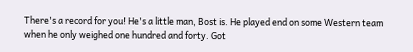There's a record for you! He's a little man, Bost is. He played end on some Western team when he only weighed one hundred and forty. Got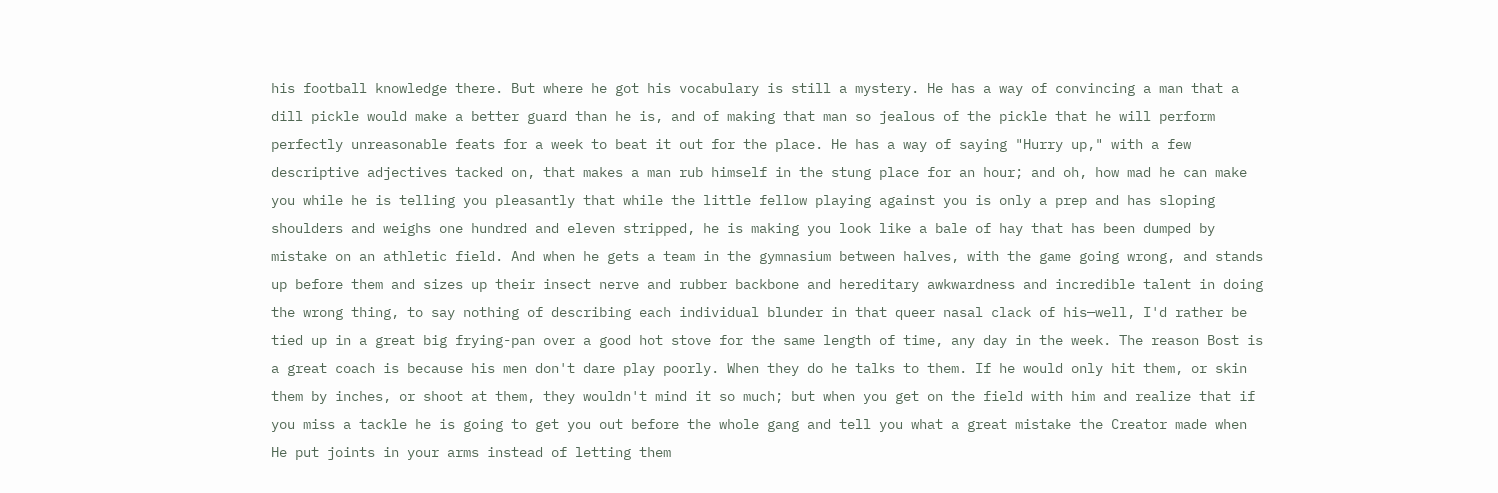his football knowledge there. But where he got his vocabulary is still a mystery. He has a way of convincing a man that a dill pickle would make a better guard than he is, and of making that man so jealous of the pickle that he will perform perfectly unreasonable feats for a week to beat it out for the place. He has a way of saying "Hurry up," with a few descriptive adjectives tacked on, that makes a man rub himself in the stung place for an hour; and oh, how mad he can make you while he is telling you pleasantly that while the little fellow playing against you is only a prep and has sloping shoulders and weighs one hundred and eleven stripped, he is making you look like a bale of hay that has been dumped by mistake on an athletic field. And when he gets a team in the gymnasium between halves, with the game going wrong, and stands up before them and sizes up their insect nerve and rubber backbone and hereditary awkwardness and incredible talent in doing the wrong thing, to say nothing of describing each individual blunder in that queer nasal clack of his—well, I'd rather be tied up in a great big frying-pan over a good hot stove for the same length of time, any day in the week. The reason Bost is a great coach is because his men don't dare play poorly. When they do he talks to them. If he would only hit them, or skin them by inches, or shoot at them, they wouldn't mind it so much; but when you get on the field with him and realize that if you miss a tackle he is going to get you out before the whole gang and tell you what a great mistake the Creator made when He put joints in your arms instead of letting them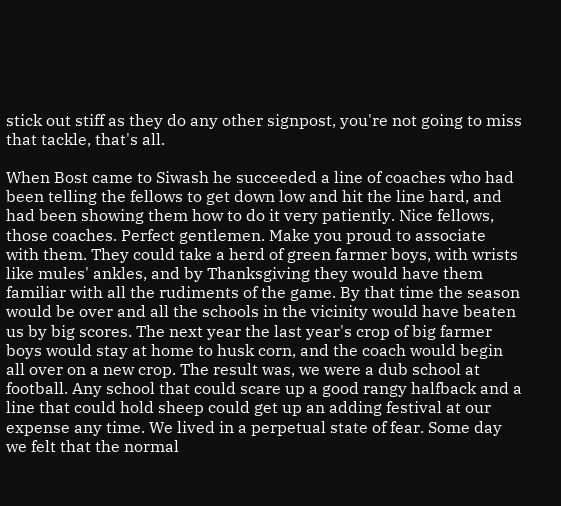stick out stiff as they do any other signpost, you're not going to miss that tackle, that's all.

When Bost came to Siwash he succeeded a line of coaches who had been telling the fellows to get down low and hit the line hard, and had been showing them how to do it very patiently. Nice fellows, those coaches. Perfect gentlemen. Make you proud to associate with them. They could take a herd of green farmer boys, with wrists like mules' ankles, and by Thanksgiving they would have them familiar with all the rudiments of the game. By that time the season would be over and all the schools in the vicinity would have beaten us by big scores. The next year the last year's crop of big farmer boys would stay at home to husk corn, and the coach would begin all over on a new crop. The result was, we were a dub school at football. Any school that could scare up a good rangy halfback and a line that could hold sheep could get up an adding festival at our expense any time. We lived in a perpetual state of fear. Some day we felt that the normal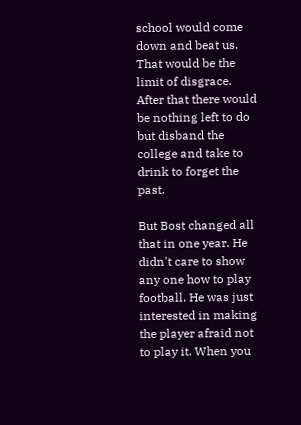school would come down and beat us. That would be the limit of disgrace. After that there would be nothing left to do but disband the college and take to drink to forget the past.

But Bost changed all that in one year. He didn't care to show any one how to play football. He was just interested in making the player afraid not to play it. When you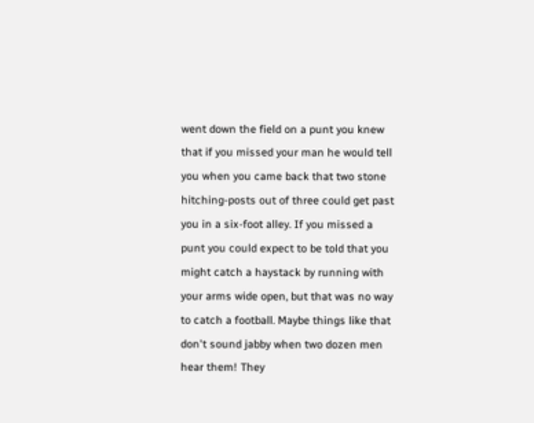went down the field on a punt you knew that if you missed your man he would tell you when you came back that two stone hitching-posts out of three could get past you in a six-foot alley. If you missed a punt you could expect to be told that you might catch a haystack by running with your arms wide open, but that was no way to catch a football. Maybe things like that don't sound jabby when two dozen men hear them! They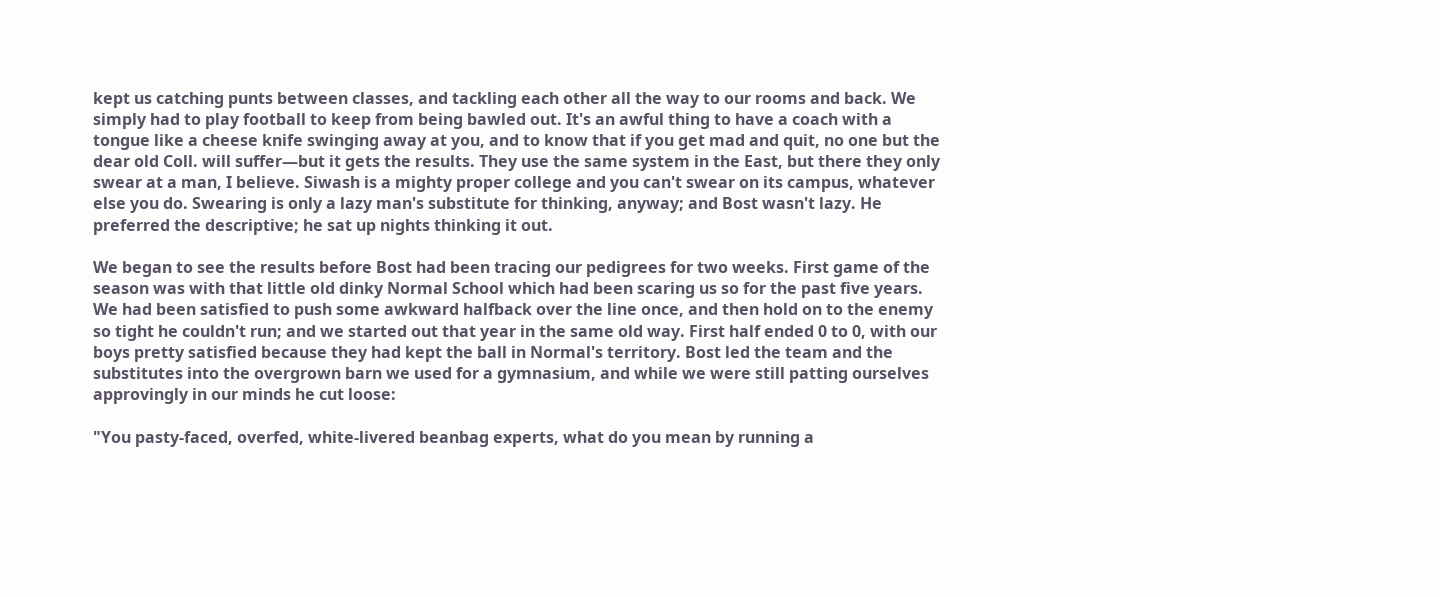kept us catching punts between classes, and tackling each other all the way to our rooms and back. We simply had to play football to keep from being bawled out. It's an awful thing to have a coach with a tongue like a cheese knife swinging away at you, and to know that if you get mad and quit, no one but the dear old Coll. will suffer—but it gets the results. They use the same system in the East, but there they only swear at a man, I believe. Siwash is a mighty proper college and you can't swear on its campus, whatever else you do. Swearing is only a lazy man's substitute for thinking, anyway; and Bost wasn't lazy. He preferred the descriptive; he sat up nights thinking it out.

We began to see the results before Bost had been tracing our pedigrees for two weeks. First game of the season was with that little old dinky Normal School which had been scaring us so for the past five years. We had been satisfied to push some awkward halfback over the line once, and then hold on to the enemy so tight he couldn't run; and we started out that year in the same old way. First half ended 0 to 0, with our boys pretty satisfied because they had kept the ball in Normal's territory. Bost led the team and the substitutes into the overgrown barn we used for a gymnasium, and while we were still patting ourselves approvingly in our minds he cut loose:

"You pasty-faced, overfed, white-livered beanbag experts, what do you mean by running a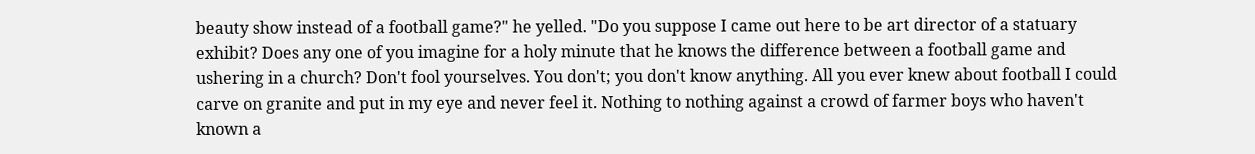beauty show instead of a football game?" he yelled. "Do you suppose I came out here to be art director of a statuary exhibit? Does any one of you imagine for a holy minute that he knows the difference between a football game and ushering in a church? Don't fool yourselves. You don't; you don't know anything. All you ever knew about football I could carve on granite and put in my eye and never feel it. Nothing to nothing against a crowd of farmer boys who haven't known a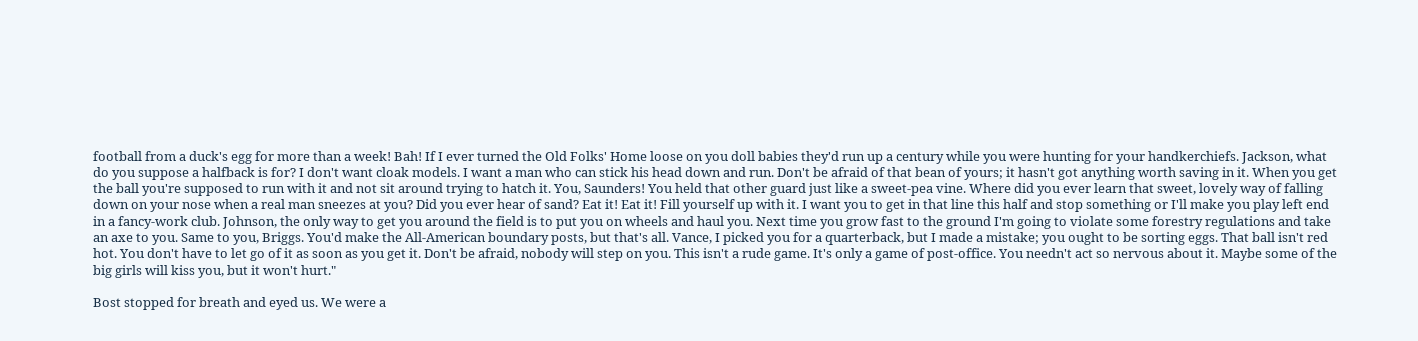football from a duck's egg for more than a week! Bah! If I ever turned the Old Folks' Home loose on you doll babies they'd run up a century while you were hunting for your handkerchiefs. Jackson, what do you suppose a halfback is for? I don't want cloak models. I want a man who can stick his head down and run. Don't be afraid of that bean of yours; it hasn't got anything worth saving in it. When you get the ball you're supposed to run with it and not sit around trying to hatch it. You, Saunders! You held that other guard just like a sweet-pea vine. Where did you ever learn that sweet, lovely way of falling down on your nose when a real man sneezes at you? Did you ever hear of sand? Eat it! Eat it! Fill yourself up with it. I want you to get in that line this half and stop something or I'll make you play left end in a fancy-work club. Johnson, the only way to get you around the field is to put you on wheels and haul you. Next time you grow fast to the ground I'm going to violate some forestry regulations and take an axe to you. Same to you, Briggs. You'd make the All-American boundary posts, but that's all. Vance, I picked you for a quarterback, but I made a mistake; you ought to be sorting eggs. That ball isn't red hot. You don't have to let go of it as soon as you get it. Don't be afraid, nobody will step on you. This isn't a rude game. It's only a game of post-office. You needn't act so nervous about it. Maybe some of the big girls will kiss you, but it won't hurt."

Bost stopped for breath and eyed us. We were a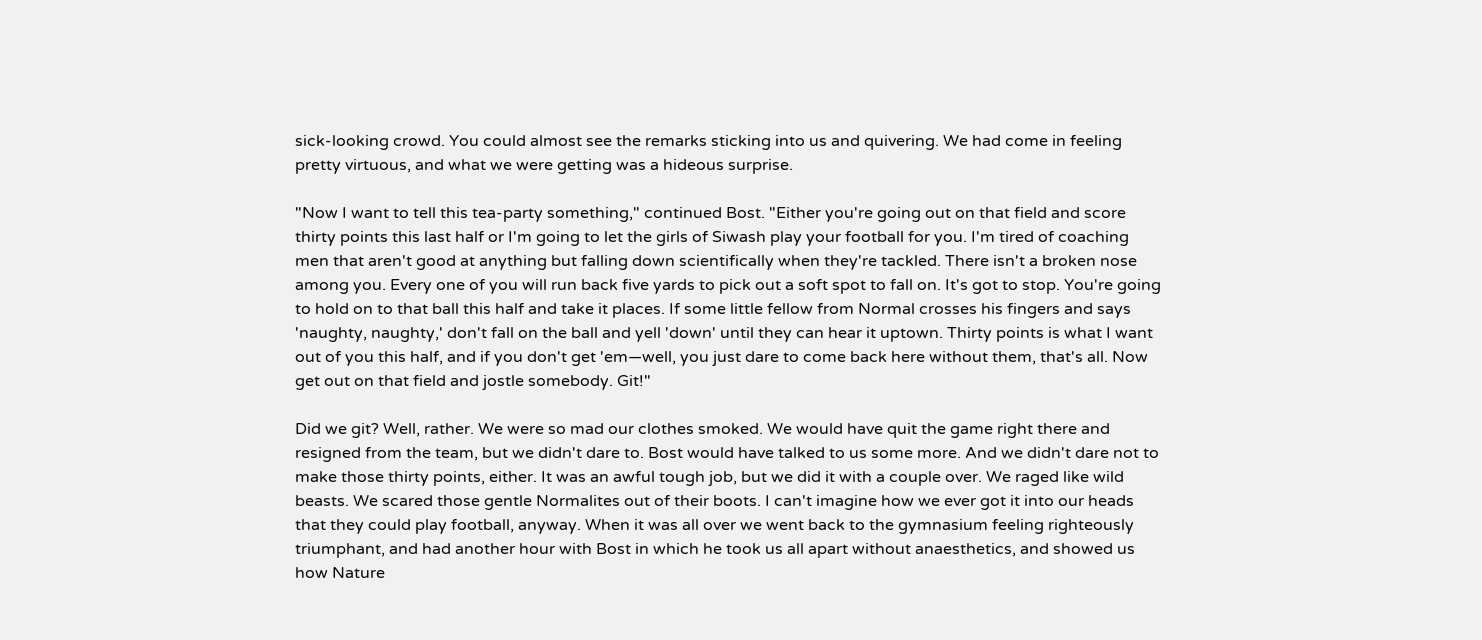sick-looking crowd. You could almost see the remarks sticking into us and quivering. We had come in feeling pretty virtuous, and what we were getting was a hideous surprise.

"Now I want to tell this tea-party something," continued Bost. "Either you're going out on that field and score thirty points this last half or I'm going to let the girls of Siwash play your football for you. I'm tired of coaching men that aren't good at anything but falling down scientifically when they're tackled. There isn't a broken nose among you. Every one of you will run back five yards to pick out a soft spot to fall on. It's got to stop. You're going to hold on to that ball this half and take it places. If some little fellow from Normal crosses his fingers and says 'naughty, naughty,' don't fall on the ball and yell 'down' until they can hear it uptown. Thirty points is what I want out of you this half, and if you don't get 'em—well, you just dare to come back here without them, that's all. Now get out on that field and jostle somebody. Git!"

Did we git? Well, rather. We were so mad our clothes smoked. We would have quit the game right there and resigned from the team, but we didn't dare to. Bost would have talked to us some more. And we didn't dare not to make those thirty points, either. It was an awful tough job, but we did it with a couple over. We raged like wild beasts. We scared those gentle Normalites out of their boots. I can't imagine how we ever got it into our heads that they could play football, anyway. When it was all over we went back to the gymnasium feeling righteously triumphant, and had another hour with Bost in which he took us all apart without anaesthetics, and showed us how Nature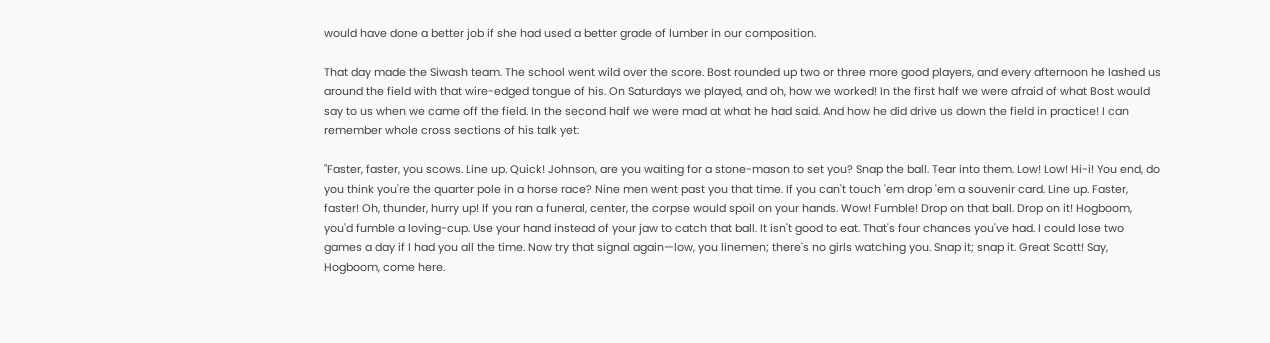would have done a better job if she had used a better grade of lumber in our composition.

That day made the Siwash team. The school went wild over the score. Bost rounded up two or three more good players, and every afternoon he lashed us around the field with that wire-edged tongue of his. On Saturdays we played, and oh, how we worked! In the first half we were afraid of what Bost would say to us when we came off the field. In the second half we were mad at what he had said. And how he did drive us down the field in practice! I can remember whole cross sections of his talk yet:

"Faster, faster, you scows. Line up. Quick! Johnson, are you waiting for a stone-mason to set you? Snap the ball. Tear into them. Low! Low! Hi-i! You end, do you think you're the quarter pole in a horse race? Nine men went past you that time. If you can't touch 'em drop 'em a souvenir card. Line up. Faster, faster! Oh, thunder, hurry up! If you ran a funeral, center, the corpse would spoil on your hands. Wow! Fumble! Drop on that ball. Drop on it! Hogboom, you'd fumble a loving-cup. Use your hand instead of your jaw to catch that ball. It isn't good to eat. That's four chances you've had. I could lose two games a day if I had you all the time. Now try that signal again—low, you linemen; there's no girls watching you. Snap it; snap it. Great Scott! Say, Hogboom, come here.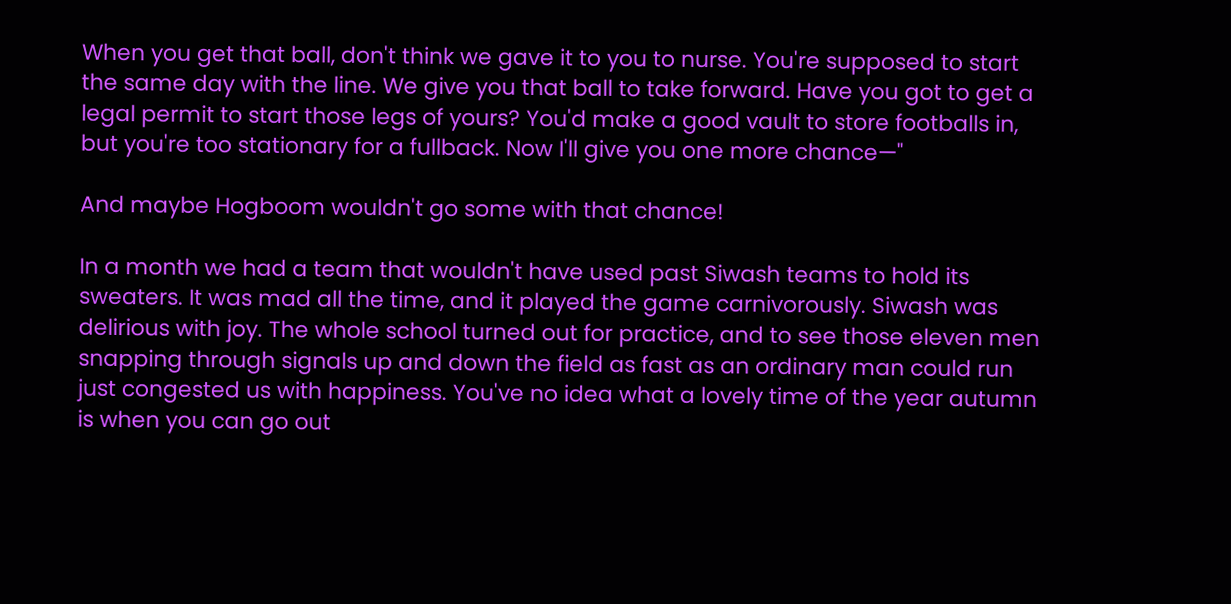When you get that ball, don't think we gave it to you to nurse. You're supposed to start the same day with the line. We give you that ball to take forward. Have you got to get a legal permit to start those legs of yours? You'd make a good vault to store footballs in, but you're too stationary for a fullback. Now I'll give you one more chance—"

And maybe Hogboom wouldn't go some with that chance!

In a month we had a team that wouldn't have used past Siwash teams to hold its sweaters. It was mad all the time, and it played the game carnivorously. Siwash was delirious with joy. The whole school turned out for practice, and to see those eleven men snapping through signals up and down the field as fast as an ordinary man could run just congested us with happiness. You've no idea what a lovely time of the year autumn is when you can go out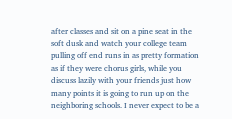after classes and sit on a pine seat in the soft dusk and watch your college team pulling off end runs in as pretty formation as if they were chorus girls, while you discuss lazily with your friends just how many points it is going to run up on the neighboring schools. I never expect to be a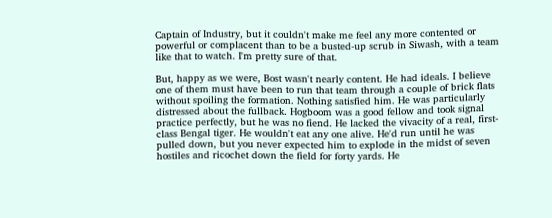Captain of Industry, but it couldn't make me feel any more contented or powerful or complacent than to be a busted-up scrub in Siwash, with a team like that to watch. I'm pretty sure of that.

But, happy as we were, Bost wasn't nearly content. He had ideals. I believe one of them must have been to run that team through a couple of brick flats without spoiling the formation. Nothing satisfied him. He was particularly distressed about the fullback. Hogboom was a good fellow and took signal practice perfectly, but he was no fiend. He lacked the vivacity of a real, first-class Bengal tiger. He wouldn't eat any one alive. He'd run until he was pulled down, but you never expected him to explode in the midst of seven hostiles and ricochet down the field for forty yards. He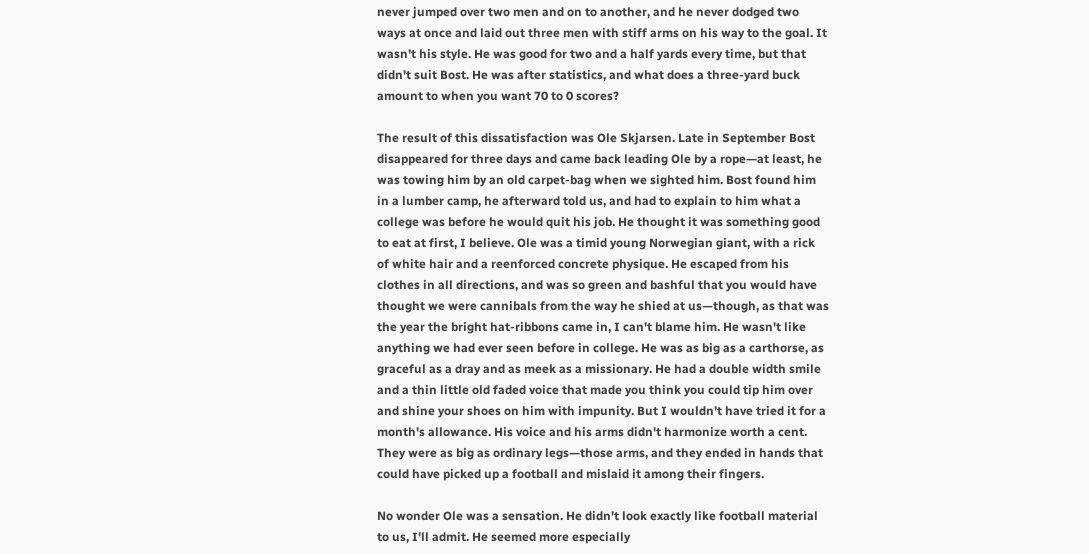never jumped over two men and on to another, and he never dodged two ways at once and laid out three men with stiff arms on his way to the goal. It wasn't his style. He was good for two and a half yards every time, but that didn't suit Bost. He was after statistics, and what does a three-yard buck amount to when you want 70 to 0 scores?

The result of this dissatisfaction was Ole Skjarsen. Late in September Bost disappeared for three days and came back leading Ole by a rope—at least, he was towing him by an old carpet-bag when we sighted him. Bost found him in a lumber camp, he afterward told us, and had to explain to him what a college was before he would quit his job. He thought it was something good to eat at first, I believe. Ole was a timid young Norwegian giant, with a rick of white hair and a reenforced concrete physique. He escaped from his clothes in all directions, and was so green and bashful that you would have thought we were cannibals from the way he shied at us—though, as that was the year the bright hat-ribbons came in, I can't blame him. He wasn't like anything we had ever seen before in college. He was as big as a carthorse, as graceful as a dray and as meek as a missionary. He had a double width smile and a thin little old faded voice that made you think you could tip him over and shine your shoes on him with impunity. But I wouldn't have tried it for a month's allowance. His voice and his arms didn't harmonize worth a cent. They were as big as ordinary legs—those arms, and they ended in hands that could have picked up a football and mislaid it among their fingers.

No wonder Ole was a sensation. He didn't look exactly like football material to us, I'll admit. He seemed more especially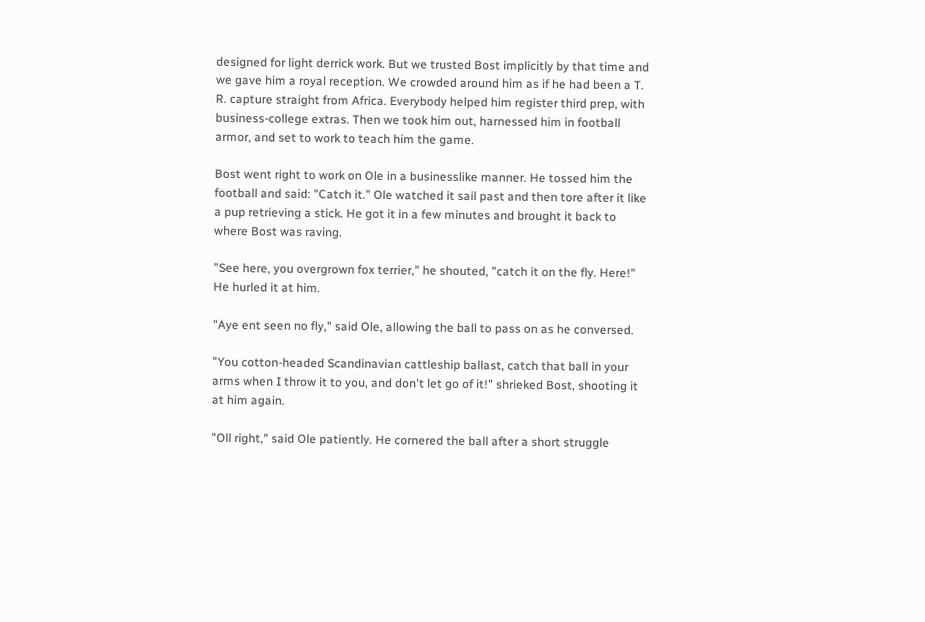designed for light derrick work. But we trusted Bost implicitly by that time and we gave him a royal reception. We crowded around him as if he had been a T. R. capture straight from Africa. Everybody helped him register third prep, with business-college extras. Then we took him out, harnessed him in football armor, and set to work to teach him the game.

Bost went right to work on Ole in a businesslike manner. He tossed him the football and said: "Catch it." Ole watched it sail past and then tore after it like a pup retrieving a stick. He got it in a few minutes and brought it back to where Bost was raving.

"See here, you overgrown fox terrier," he shouted, "catch it on the fly. Here!" He hurled it at him.

"Aye ent seen no fly," said Ole, allowing the ball to pass on as he conversed.

"You cotton-headed Scandinavian cattleship ballast, catch that ball in your arms when I throw it to you, and don't let go of it!" shrieked Bost, shooting it at him again.

"Oll right," said Ole patiently. He cornered the ball after a short struggle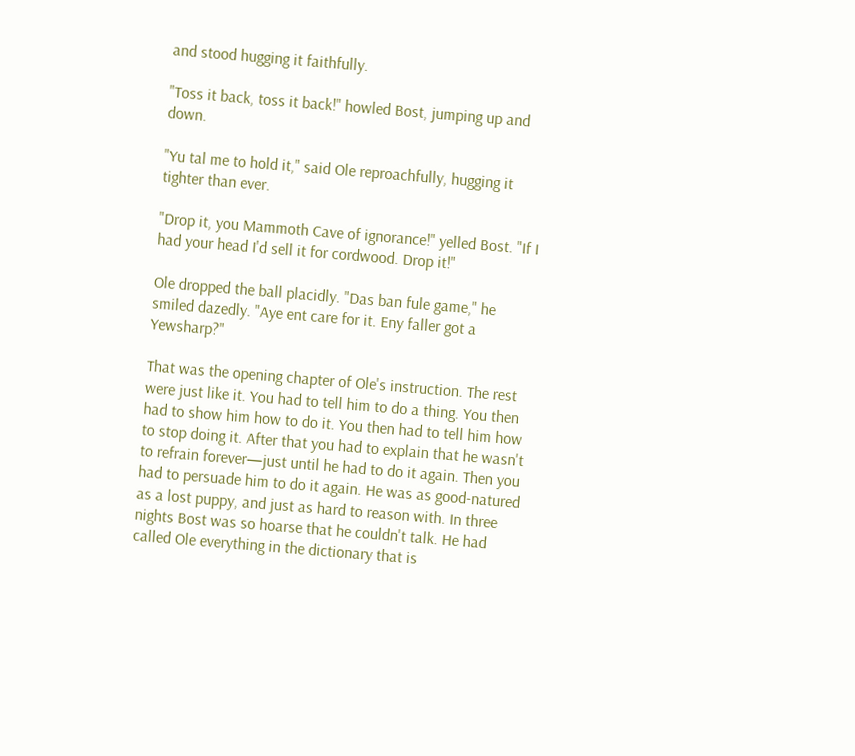and stood hugging it faithfully.

"Toss it back, toss it back!" howled Bost, jumping up and down.

"Yu tal me to hold it," said Ole reproachfully, hugging it tighter than ever.

"Drop it, you Mammoth Cave of ignorance!" yelled Bost. "If I had your head I'd sell it for cordwood. Drop it!"

Ole dropped the ball placidly. "Das ban fule game," he smiled dazedly. "Aye ent care for it. Eny faller got a Yewsharp?"

That was the opening chapter of Ole's instruction. The rest were just like it. You had to tell him to do a thing. You then had to show him how to do it. You then had to tell him how to stop doing it. After that you had to explain that he wasn't to refrain forever—just until he had to do it again. Then you had to persuade him to do it again. He was as good-natured as a lost puppy, and just as hard to reason with. In three nights Bost was so hoarse that he couldn't talk. He had called Ole everything in the dictionary that is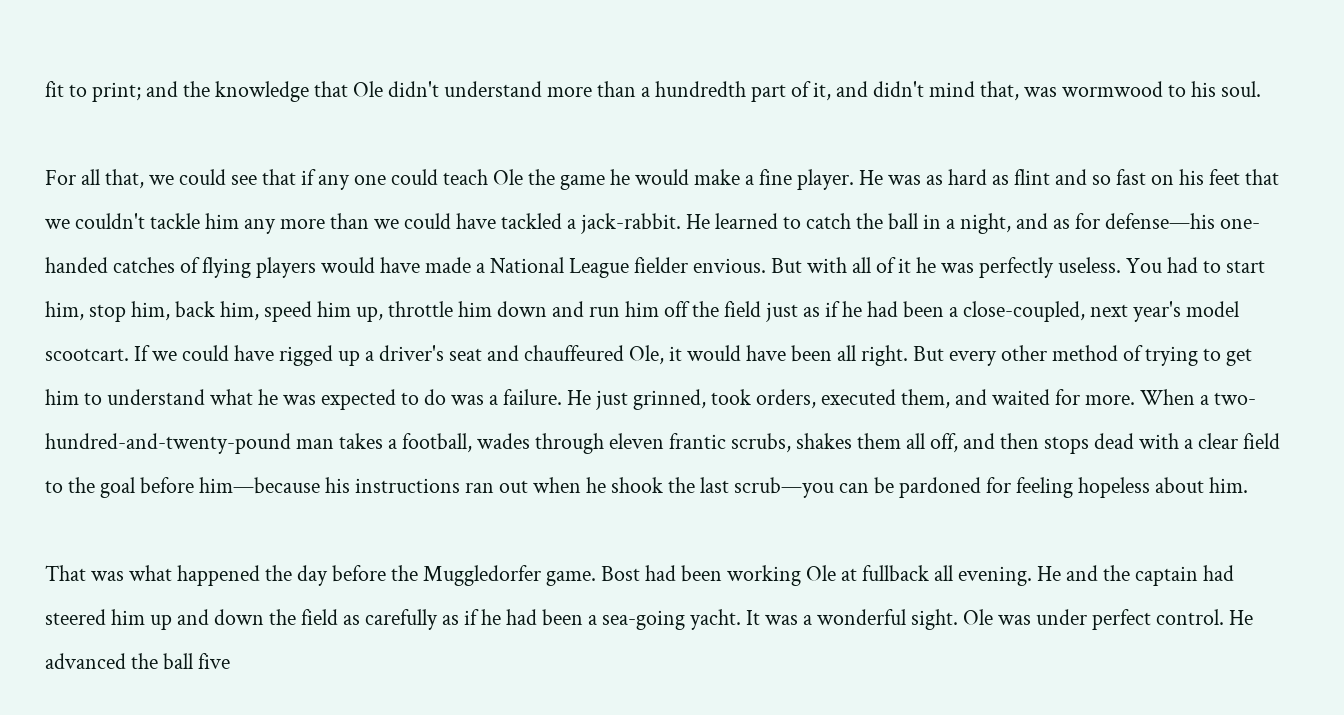fit to print; and the knowledge that Ole didn't understand more than a hundredth part of it, and didn't mind that, was wormwood to his soul.

For all that, we could see that if any one could teach Ole the game he would make a fine player. He was as hard as flint and so fast on his feet that we couldn't tackle him any more than we could have tackled a jack-rabbit. He learned to catch the ball in a night, and as for defense—his one-handed catches of flying players would have made a National League fielder envious. But with all of it he was perfectly useless. You had to start him, stop him, back him, speed him up, throttle him down and run him off the field just as if he had been a close-coupled, next year's model scootcart. If we could have rigged up a driver's seat and chauffeured Ole, it would have been all right. But every other method of trying to get him to understand what he was expected to do was a failure. He just grinned, took orders, executed them, and waited for more. When a two-hundred-and-twenty-pound man takes a football, wades through eleven frantic scrubs, shakes them all off, and then stops dead with a clear field to the goal before him—because his instructions ran out when he shook the last scrub—you can be pardoned for feeling hopeless about him.

That was what happened the day before the Muggledorfer game. Bost had been working Ole at fullback all evening. He and the captain had steered him up and down the field as carefully as if he had been a sea-going yacht. It was a wonderful sight. Ole was under perfect control. He advanced the ball five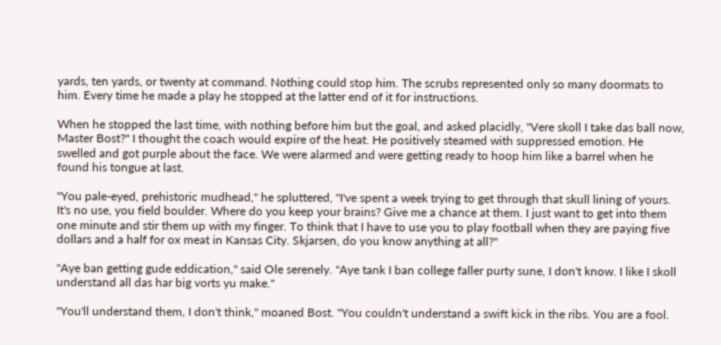yards, ten yards, or twenty at command. Nothing could stop him. The scrubs represented only so many doormats to him. Every time he made a play he stopped at the latter end of it for instructions.

When he stopped the last time, with nothing before him but the goal, and asked placidly, "Vere skoll I take das ball now, Master Bost?" I thought the coach would expire of the heat. He positively steamed with suppressed emotion. He swelled and got purple about the face. We were alarmed and were getting ready to hoop him like a barrel when he found his tongue at last.

"You pale-eyed, prehistoric mudhead," he spluttered, "I've spent a week trying to get through that skull lining of yours. It's no use, you field boulder. Where do you keep your brains? Give me a chance at them. I just want to get into them one minute and stir them up with my finger. To think that I have to use you to play football when they are paying five dollars and a half for ox meat in Kansas City. Skjarsen, do you know anything at all?"

"Aye ban getting gude eddication," said Ole serenely. "Aye tank I ban college faller purty sune, I don't know. I like I skoll understand all das har big vorts yu make."

"You'll understand them, I don't think," moaned Bost. "You couldn't understand a swift kick in the ribs. You are a fool.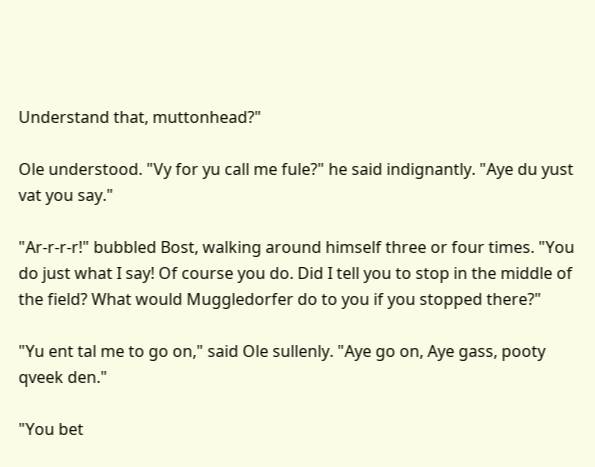Understand that, muttonhead?"

Ole understood. "Vy for yu call me fule?" he said indignantly. "Aye du yust vat you say."

"Ar-r-r-r!" bubbled Bost, walking around himself three or four times. "You do just what I say! Of course you do. Did I tell you to stop in the middle of the field? What would Muggledorfer do to you if you stopped there?"

"Yu ent tal me to go on," said Ole sullenly. "Aye go on, Aye gass, pooty qveek den."

"You bet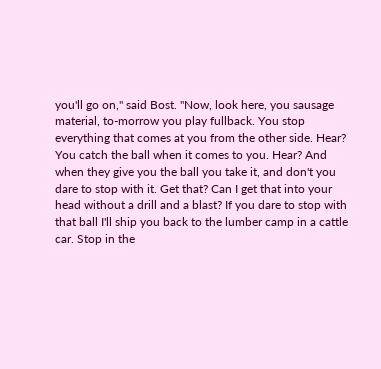you'll go on," said Bost. "Now, look here, you sausage material, to-morrow you play fullback. You stop everything that comes at you from the other side. Hear? You catch the ball when it comes to you. Hear? And when they give you the ball you take it, and don't you dare to stop with it. Get that? Can I get that into your head without a drill and a blast? If you dare to stop with that ball I'll ship you back to the lumber camp in a cattle car. Stop in the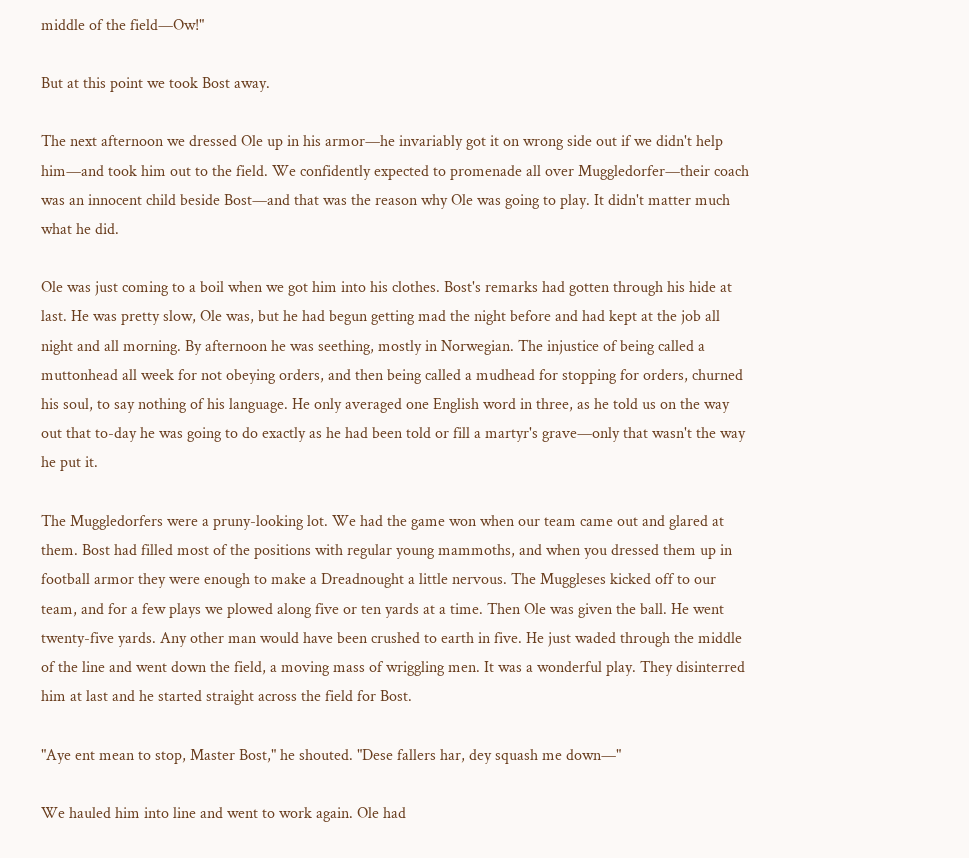middle of the field—Ow!"

But at this point we took Bost away.

The next afternoon we dressed Ole up in his armor—he invariably got it on wrong side out if we didn't help him—and took him out to the field. We confidently expected to promenade all over Muggledorfer—their coach was an innocent child beside Bost—and that was the reason why Ole was going to play. It didn't matter much what he did.

Ole was just coming to a boil when we got him into his clothes. Bost's remarks had gotten through his hide at last. He was pretty slow, Ole was, but he had begun getting mad the night before and had kept at the job all night and all morning. By afternoon he was seething, mostly in Norwegian. The injustice of being called a muttonhead all week for not obeying orders, and then being called a mudhead for stopping for orders, churned his soul, to say nothing of his language. He only averaged one English word in three, as he told us on the way out that to-day he was going to do exactly as he had been told or fill a martyr's grave—only that wasn't the way he put it.

The Muggledorfers were a pruny-looking lot. We had the game won when our team came out and glared at them. Bost had filled most of the positions with regular young mammoths, and when you dressed them up in football armor they were enough to make a Dreadnought a little nervous. The Muggleses kicked off to our team, and for a few plays we plowed along five or ten yards at a time. Then Ole was given the ball. He went twenty-five yards. Any other man would have been crushed to earth in five. He just waded through the middle of the line and went down the field, a moving mass of wriggling men. It was a wonderful play. They disinterred him at last and he started straight across the field for Bost.

"Aye ent mean to stop, Master Bost," he shouted. "Dese fallers har, dey squash me down—"

We hauled him into line and went to work again. Ole had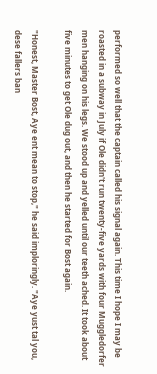performed so well that the captain called his signal again. This time I hope I may be roasted in a subway in July if Ole didn't run twenty-five yards with four Muggledorfer men hanging on his legs. We stood up and yelled until our teeth ached. It took about five minutes to get Ole dug out, and then he started for Bost again.

"Honest, Master Bost, Aye ent mean to stop," he said imploringly. "Aye yust tal you, dese fallers ban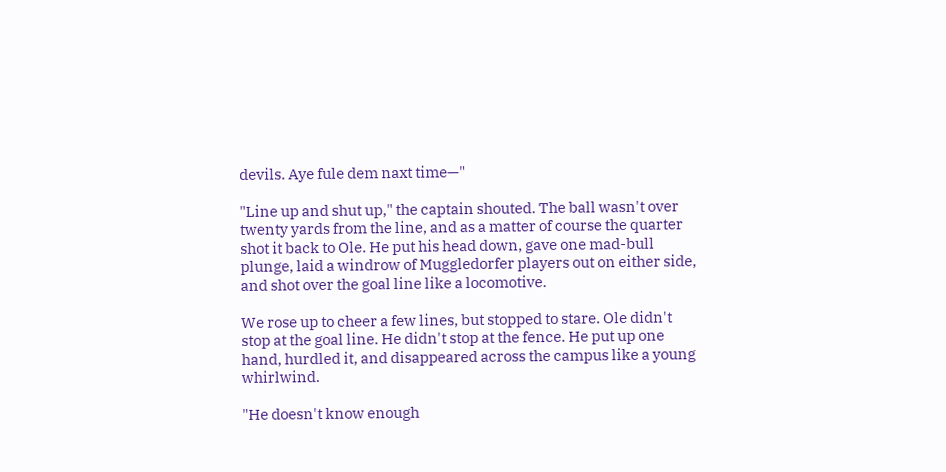devils. Aye fule dem naxt time—"

"Line up and shut up," the captain shouted. The ball wasn't over twenty yards from the line, and as a matter of course the quarter shot it back to Ole. He put his head down, gave one mad-bull plunge, laid a windrow of Muggledorfer players out on either side, and shot over the goal line like a locomotive.

We rose up to cheer a few lines, but stopped to stare. Ole didn't stop at the goal line. He didn't stop at the fence. He put up one hand, hurdled it, and disappeared across the campus like a young whirlwind.

"He doesn't know enough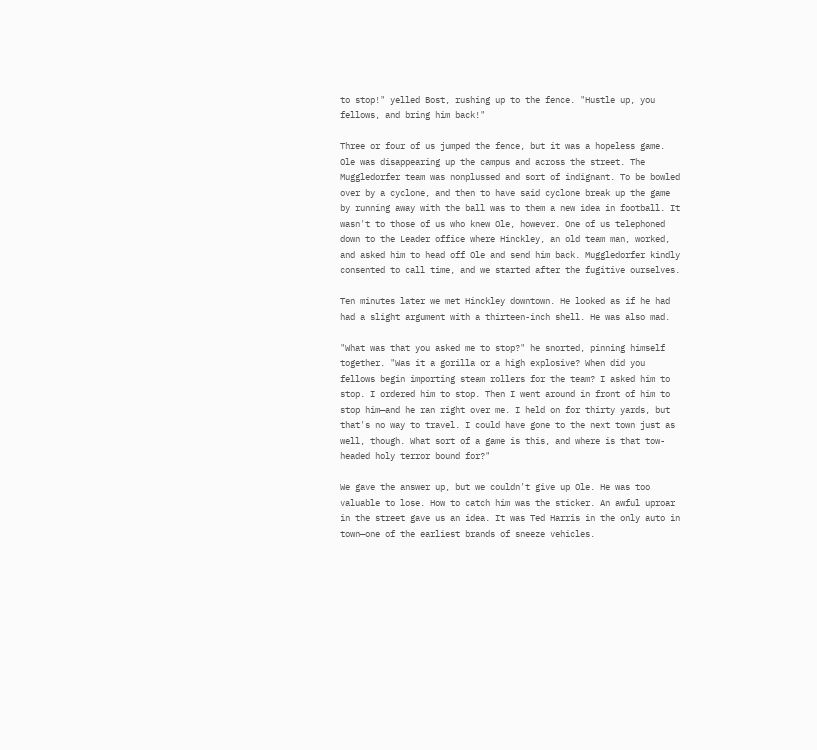to stop!" yelled Bost, rushing up to the fence. "Hustle up, you fellows, and bring him back!"

Three or four of us jumped the fence, but it was a hopeless game. Ole was disappearing up the campus and across the street. The Muggledorfer team was nonplussed and sort of indignant. To be bowled over by a cyclone, and then to have said cyclone break up the game by running away with the ball was to them a new idea in football. It wasn't to those of us who knew Ole, however. One of us telephoned down to the Leader office where Hinckley, an old team man, worked, and asked him to head off Ole and send him back. Muggledorfer kindly consented to call time, and we started after the fugitive ourselves.

Ten minutes later we met Hinckley downtown. He looked as if he had had a slight argument with a thirteen-inch shell. He was also mad.

"What was that you asked me to stop?" he snorted, pinning himself together. "Was it a gorilla or a high explosive? When did you fellows begin importing steam rollers for the team? I asked him to stop. I ordered him to stop. Then I went around in front of him to stop him—and he ran right over me. I held on for thirty yards, but that's no way to travel. I could have gone to the next town just as well, though. What sort of a game is this, and where is that tow-headed holy terror bound for?"

We gave the answer up, but we couldn't give up Ole. He was too valuable to lose. How to catch him was the sticker. An awful uproar in the street gave us an idea. It was Ted Harris in the only auto in town—one of the earliest brands of sneeze vehicles.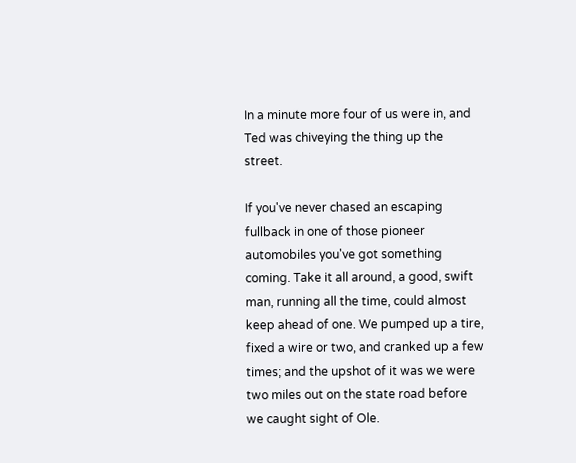In a minute more four of us were in, and Ted was chiveying the thing up the street.

If you've never chased an escaping fullback in one of those pioneer automobiles you've got something coming. Take it all around, a good, swift man, running all the time, could almost keep ahead of one. We pumped up a tire, fixed a wire or two, and cranked up a few times; and the upshot of it was we were two miles out on the state road before we caught sight of Ole.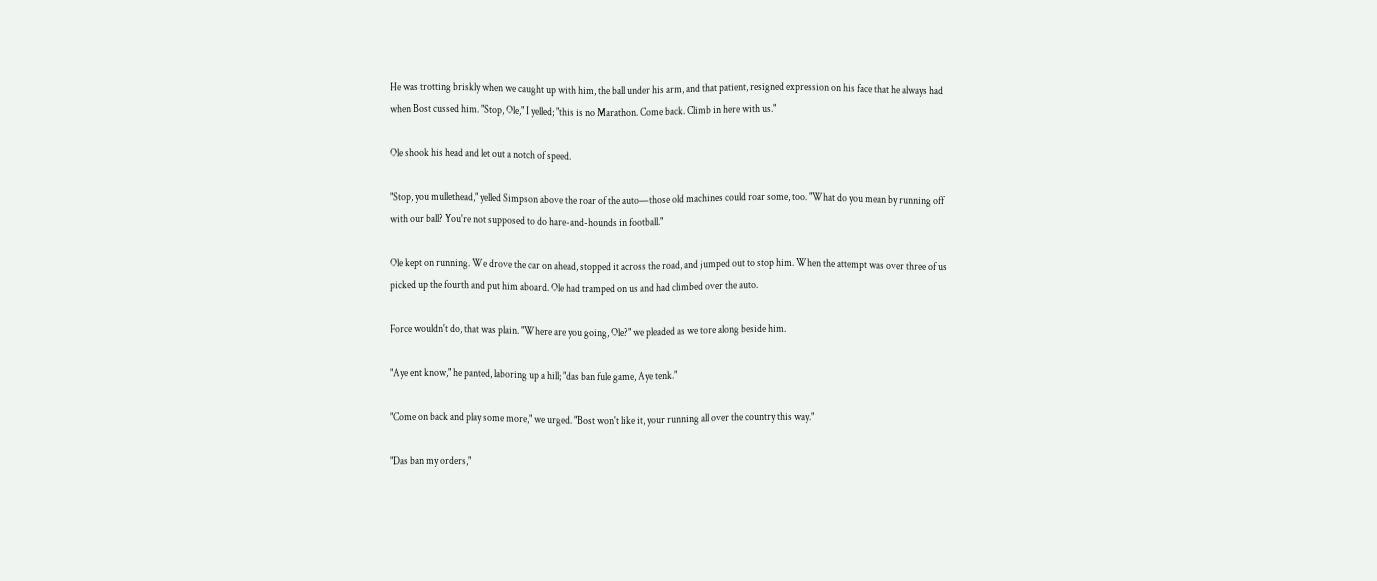He was trotting briskly when we caught up with him, the ball under his arm, and that patient, resigned expression on his face that he always had when Bost cussed him. "Stop, Ole," I yelled; "this is no Marathon. Come back. Climb in here with us."

Ole shook his head and let out a notch of speed.

"Stop, you mullethead," yelled Simpson above the roar of the auto—those old machines could roar some, too. "What do you mean by running off with our ball? You're not supposed to do hare-and-hounds in football."

Ole kept on running. We drove the car on ahead, stopped it across the road, and jumped out to stop him. When the attempt was over three of us picked up the fourth and put him aboard. Ole had tramped on us and had climbed over the auto.

Force wouldn't do, that was plain. "Where are you going, Ole?" we pleaded as we tore along beside him.

"Aye ent know," he panted, laboring up a hill; "das ban fule game, Aye tenk."

"Come on back and play some more," we urged. "Bost won't like it, your running all over the country this way."

"Das ban my orders,"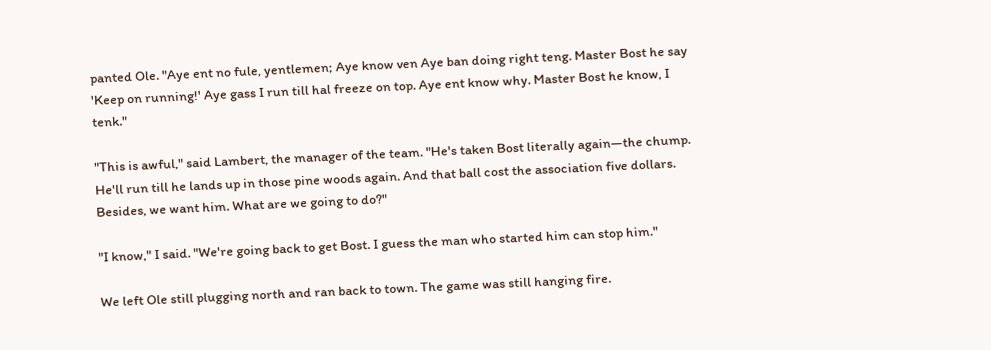panted Ole. "Aye ent no fule, yentlemen; Aye know ven Aye ban doing right teng. Master Bost he say 'Keep on running!' Aye gass I run till hal freeze on top. Aye ent know why. Master Bost he know, I tenk."

"This is awful," said Lambert, the manager of the team. "He's taken Bost literally again—the chump. He'll run till he lands up in those pine woods again. And that ball cost the association five dollars. Besides, we want him. What are we going to do?"

"I know," I said. "We're going back to get Bost. I guess the man who started him can stop him."

We left Ole still plugging north and ran back to town. The game was still hanging fire.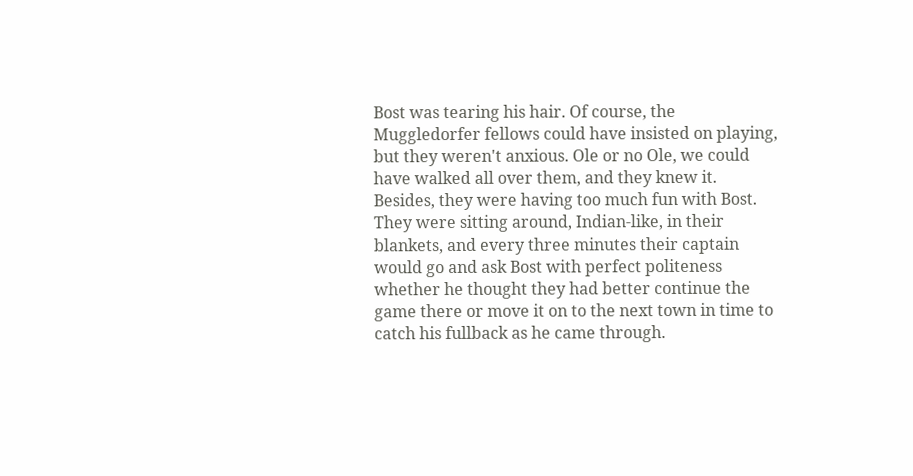Bost was tearing his hair. Of course, the Muggledorfer fellows could have insisted on playing, but they weren't anxious. Ole or no Ole, we could have walked all over them, and they knew it. Besides, they were having too much fun with Bost. They were sitting around, Indian-like, in their blankets, and every three minutes their captain would go and ask Bost with perfect politeness whether he thought they had better continue the game there or move it on to the next town in time to catch his fullback as he came through.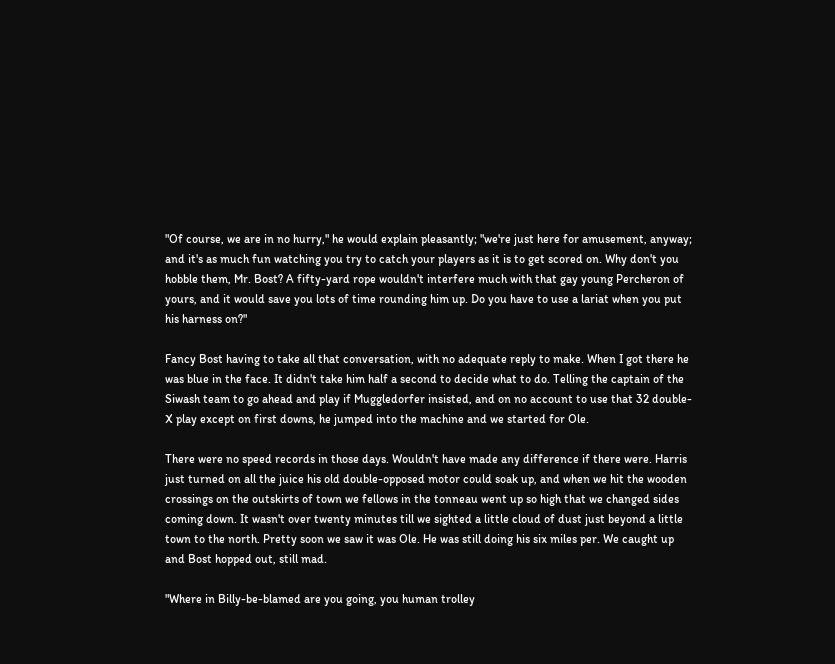"Of course, we are in no hurry," he would explain pleasantly; "we're just here for amusement, anyway; and it's as much fun watching you try to catch your players as it is to get scored on. Why don't you hobble them, Mr. Bost? A fifty-yard rope wouldn't interfere much with that gay young Percheron of yours, and it would save you lots of time rounding him up. Do you have to use a lariat when you put his harness on?"

Fancy Bost having to take all that conversation, with no adequate reply to make. When I got there he was blue in the face. It didn't take him half a second to decide what to do. Telling the captain of the Siwash team to go ahead and play if Muggledorfer insisted, and on no account to use that 32 double-X play except on first downs, he jumped into the machine and we started for Ole.

There were no speed records in those days. Wouldn't have made any difference if there were. Harris just turned on all the juice his old double-opposed motor could soak up, and when we hit the wooden crossings on the outskirts of town we fellows in the tonneau went up so high that we changed sides coming down. It wasn't over twenty minutes till we sighted a little cloud of dust just beyond a little town to the north. Pretty soon we saw it was Ole. He was still doing his six miles per. We caught up and Bost hopped out, still mad.

"Where in Billy-be-blamed are you going, you human trolley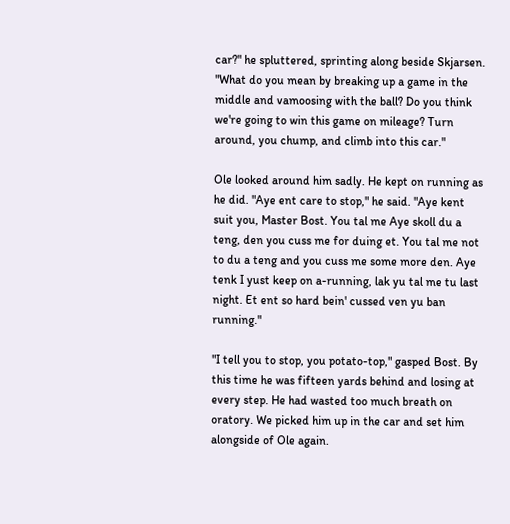car?" he spluttered, sprinting along beside Skjarsen. "What do you mean by breaking up a game in the middle and vamoosing with the ball? Do you think we're going to win this game on mileage? Turn around, you chump, and climb into this car."

Ole looked around him sadly. He kept on running as he did. "Aye ent care to stop," he said. "Aye kent suit you, Master Bost. You tal me Aye skoll du a teng, den you cuss me for duing et. You tal me not to du a teng and you cuss me some more den. Aye tenk I yust keep on a-running, lak yu tal me tu last night. Et ent so hard bein' cussed ven yu ban running."

"I tell you to stop, you potato-top," gasped Bost. By this time he was fifteen yards behind and losing at every step. He had wasted too much breath on oratory. We picked him up in the car and set him alongside of Ole again.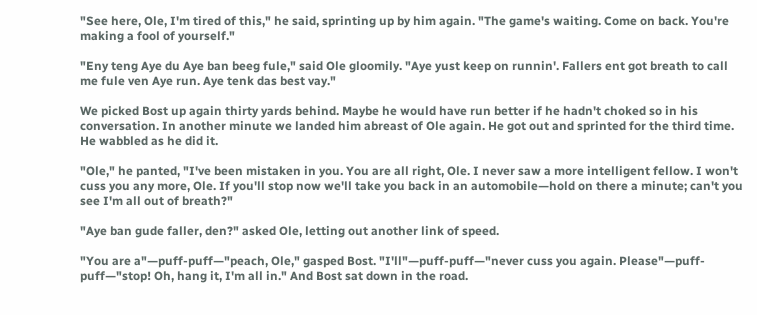"See here, Ole, I'm tired of this," he said, sprinting up by him again. "The game's waiting. Come on back. You're making a fool of yourself."

"Eny teng Aye du Aye ban beeg fule," said Ole gloomily. "Aye yust keep on runnin'. Fallers ent got breath to call me fule ven Aye run. Aye tenk das best vay."

We picked Bost up again thirty yards behind. Maybe he would have run better if he hadn't choked so in his conversation. In another minute we landed him abreast of Ole again. He got out and sprinted for the third time. He wabbled as he did it.

"Ole," he panted, "I've been mistaken in you. You are all right, Ole. I never saw a more intelligent fellow. I won't cuss you any more, Ole. If you'll stop now we'll take you back in an automobile—hold on there a minute; can't you see I'm all out of breath?"

"Aye ban gude faller, den?" asked Ole, letting out another link of speed.

"You are a"—puff-puff—"peach, Ole," gasped Bost. "I'll"—puff-puff—"never cuss you again. Please"—puff-puff—"stop! Oh, hang it, I'm all in." And Bost sat down in the road.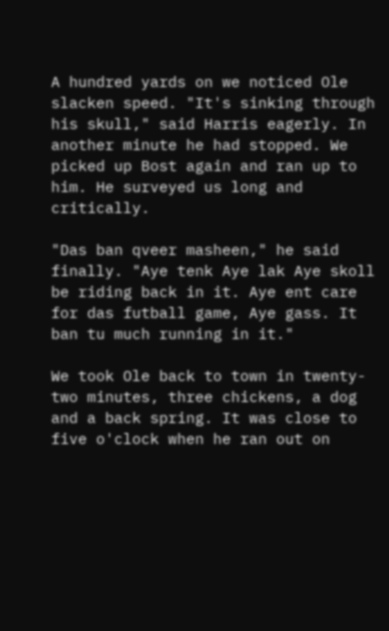A hundred yards on we noticed Ole slacken speed. "It's sinking through his skull," said Harris eagerly. In another minute he had stopped. We picked up Bost again and ran up to him. He surveyed us long and critically.

"Das ban qveer masheen," he said finally. "Aye tenk Aye lak Aye skoll be riding back in it. Aye ent care for das futball game, Aye gass. It ban tu much running in it."

We took Ole back to town in twenty-two minutes, three chickens, a dog and a back spring. It was close to five o'clock when he ran out on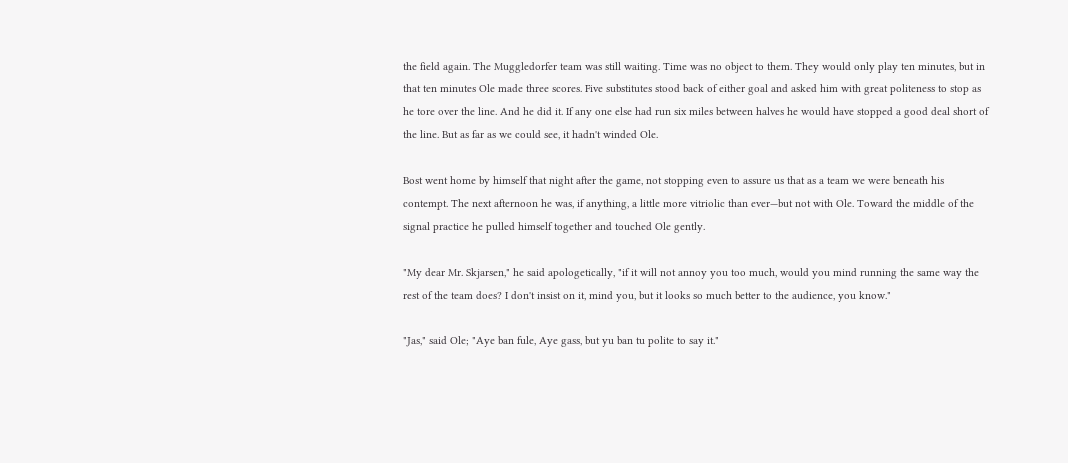the field again. The Muggledorfer team was still waiting. Time was no object to them. They would only play ten minutes, but in that ten minutes Ole made three scores. Five substitutes stood back of either goal and asked him with great politeness to stop as he tore over the line. And he did it. If any one else had run six miles between halves he would have stopped a good deal short of the line. But as far as we could see, it hadn't winded Ole.

Bost went home by himself that night after the game, not stopping even to assure us that as a team we were beneath his contempt. The next afternoon he was, if anything, a little more vitriolic than ever—but not with Ole. Toward the middle of the signal practice he pulled himself together and touched Ole gently.

"My dear Mr. Skjarsen," he said apologetically, "if it will not annoy you too much, would you mind running the same way the rest of the team does? I don't insist on it, mind you, but it looks so much better to the audience, you know."

"Jas," said Ole; "Aye ban fule, Aye gass, but yu ban tu polite to say it."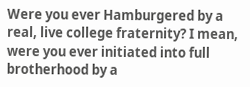Were you ever Hamburgered by a real, live college fraternity? I mean, were you ever initiated into full brotherhood by a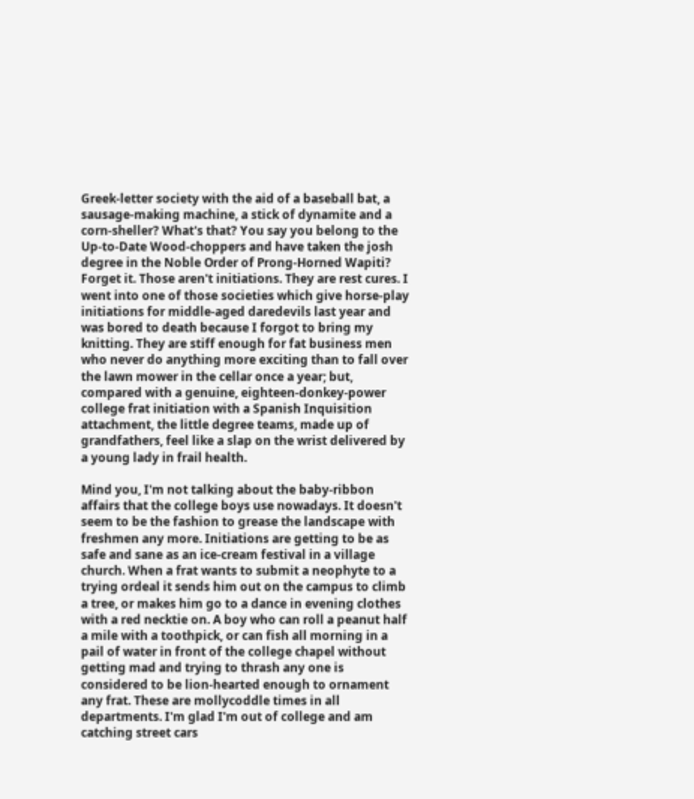Greek-letter society with the aid of a baseball bat, a sausage-making machine, a stick of dynamite and a corn-sheller? What's that? You say you belong to the Up-to-Date Wood-choppers and have taken the josh degree in the Noble Order of Prong-Horned Wapiti? Forget it. Those aren't initiations. They are rest cures. I went into one of those societies which give horse-play initiations for middle-aged daredevils last year and was bored to death because I forgot to bring my knitting. They are stiff enough for fat business men who never do anything more exciting than to fall over the lawn mower in the cellar once a year; but, compared with a genuine, eighteen-donkey-power college frat initiation with a Spanish Inquisition attachment, the little degree teams, made up of grandfathers, feel like a slap on the wrist delivered by a young lady in frail health.

Mind you, I'm not talking about the baby-ribbon affairs that the college boys use nowadays. It doesn't seem to be the fashion to grease the landscape with freshmen any more. Initiations are getting to be as safe and sane as an ice-cream festival in a village church. When a frat wants to submit a neophyte to a trying ordeal it sends him out on the campus to climb a tree, or makes him go to a dance in evening clothes with a red necktie on. A boy who can roll a peanut half a mile with a toothpick, or can fish all morning in a pail of water in front of the college chapel without getting mad and trying to thrash any one is considered to be lion-hearted enough to ornament any frat. These are mollycoddle times in all departments. I'm glad I'm out of college and am catching street cars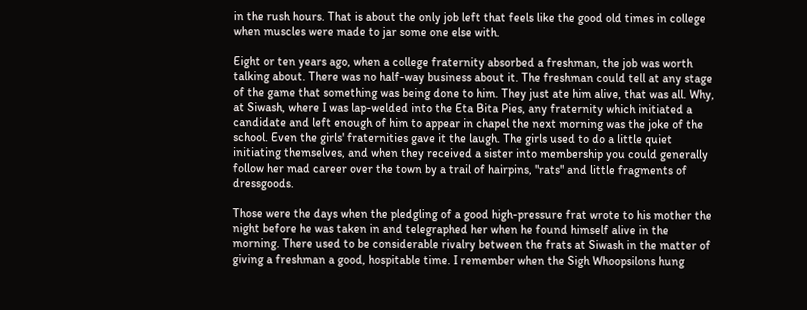in the rush hours. That is about the only job left that feels like the good old times in college when muscles were made to jar some one else with.

Eight or ten years ago, when a college fraternity absorbed a freshman, the job was worth talking about. There was no half-way business about it. The freshman could tell at any stage of the game that something was being done to him. They just ate him alive, that was all. Why, at Siwash, where I was lap-welded into the Eta Bita Pies, any fraternity which initiated a candidate and left enough of him to appear in chapel the next morning was the joke of the school. Even the girls' fraternities gave it the laugh. The girls used to do a little quiet initiating themselves, and when they received a sister into membership you could generally follow her mad career over the town by a trail of hairpins, "rats" and little fragments of dressgoods.

Those were the days when the pledgling of a good high-pressure frat wrote to his mother the night before he was taken in and telegraphed her when he found himself alive in the morning. There used to be considerable rivalry between the frats at Siwash in the matter of giving a freshman a good, hospitable time. I remember when the Sigh Whoopsilons hung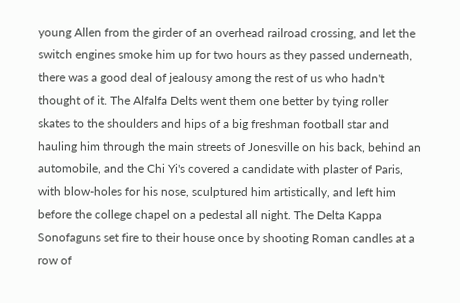young Allen from the girder of an overhead railroad crossing, and let the switch engines smoke him up for two hours as they passed underneath, there was a good deal of jealousy among the rest of us who hadn't thought of it. The Alfalfa Delts went them one better by tying roller skates to the shoulders and hips of a big freshman football star and hauling him through the main streets of Jonesville on his back, behind an automobile, and the Chi Yi's covered a candidate with plaster of Paris, with blow-holes for his nose, sculptured him artistically, and left him before the college chapel on a pedestal all night. The Delta Kappa Sonofaguns set fire to their house once by shooting Roman candles at a row of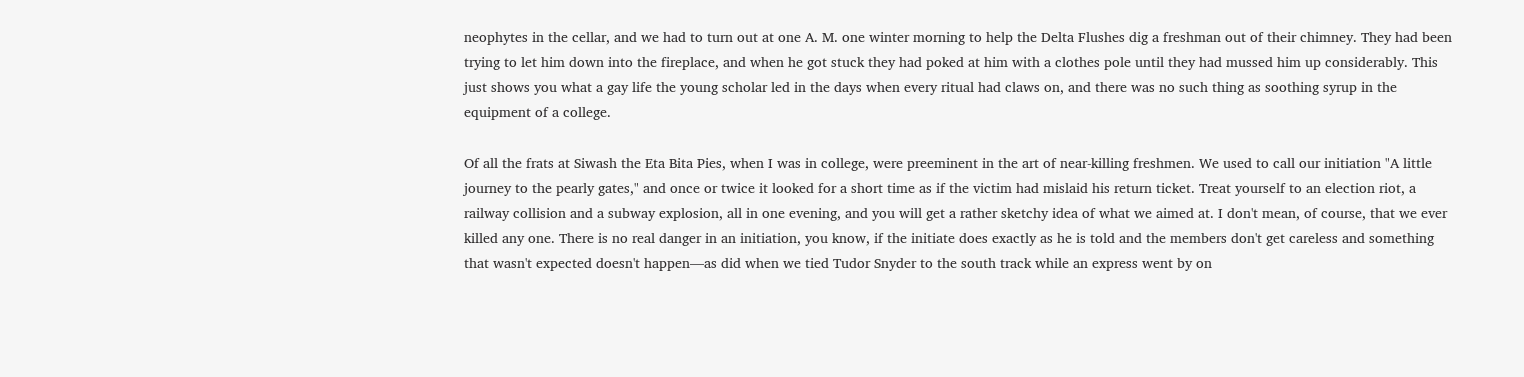neophytes in the cellar, and we had to turn out at one A. M. one winter morning to help the Delta Flushes dig a freshman out of their chimney. They had been trying to let him down into the fireplace, and when he got stuck they had poked at him with a clothes pole until they had mussed him up considerably. This just shows you what a gay life the young scholar led in the days when every ritual had claws on, and there was no such thing as soothing syrup in the equipment of a college.

Of all the frats at Siwash the Eta Bita Pies, when I was in college, were preeminent in the art of near-killing freshmen. We used to call our initiation "A little journey to the pearly gates," and once or twice it looked for a short time as if the victim had mislaid his return ticket. Treat yourself to an election riot, a railway collision and a subway explosion, all in one evening, and you will get a rather sketchy idea of what we aimed at. I don't mean, of course, that we ever killed any one. There is no real danger in an initiation, you know, if the initiate does exactly as he is told and the members don't get careless and something that wasn't expected doesn't happen—as did when we tied Tudor Snyder to the south track while an express went by on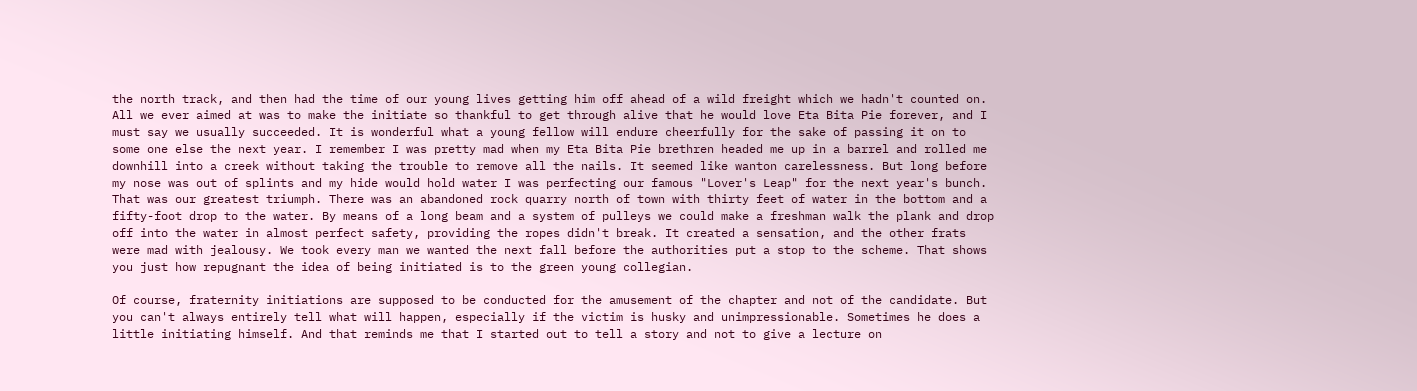the north track, and then had the time of our young lives getting him off ahead of a wild freight which we hadn't counted on. All we ever aimed at was to make the initiate so thankful to get through alive that he would love Eta Bita Pie forever, and I must say we usually succeeded. It is wonderful what a young fellow will endure cheerfully for the sake of passing it on to some one else the next year. I remember I was pretty mad when my Eta Bita Pie brethren headed me up in a barrel and rolled me downhill into a creek without taking the trouble to remove all the nails. It seemed like wanton carelessness. But long before my nose was out of splints and my hide would hold water I was perfecting our famous "Lover's Leap" for the next year's bunch. That was our greatest triumph. There was an abandoned rock quarry north of town with thirty feet of water in the bottom and a fifty-foot drop to the water. By means of a long beam and a system of pulleys we could make a freshman walk the plank and drop off into the water in almost perfect safety, providing the ropes didn't break. It created a sensation, and the other frats were mad with jealousy. We took every man we wanted the next fall before the authorities put a stop to the scheme. That shows you just how repugnant the idea of being initiated is to the green young collegian.

Of course, fraternity initiations are supposed to be conducted for the amusement of the chapter and not of the candidate. But you can't always entirely tell what will happen, especially if the victim is husky and unimpressionable. Sometimes he does a little initiating himself. And that reminds me that I started out to tell a story and not to give a lecture on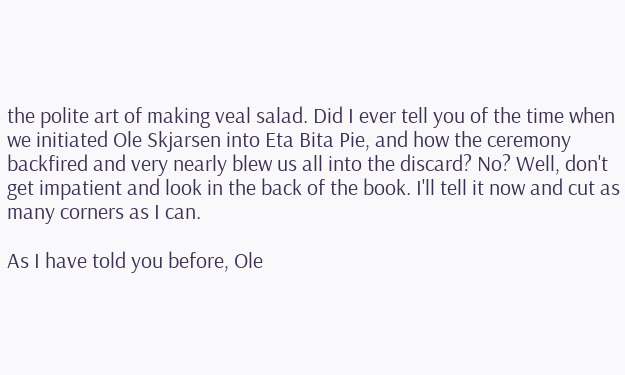the polite art of making veal salad. Did I ever tell you of the time when we initiated Ole Skjarsen into Eta Bita Pie, and how the ceremony backfired and very nearly blew us all into the discard? No? Well, don't get impatient and look in the back of the book. I'll tell it now and cut as many corners as I can.

As I have told you before, Ole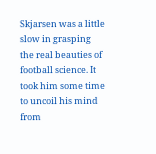Skjarsen was a little slow in grasping the real beauties of football science. It took him some time to uncoil his mind from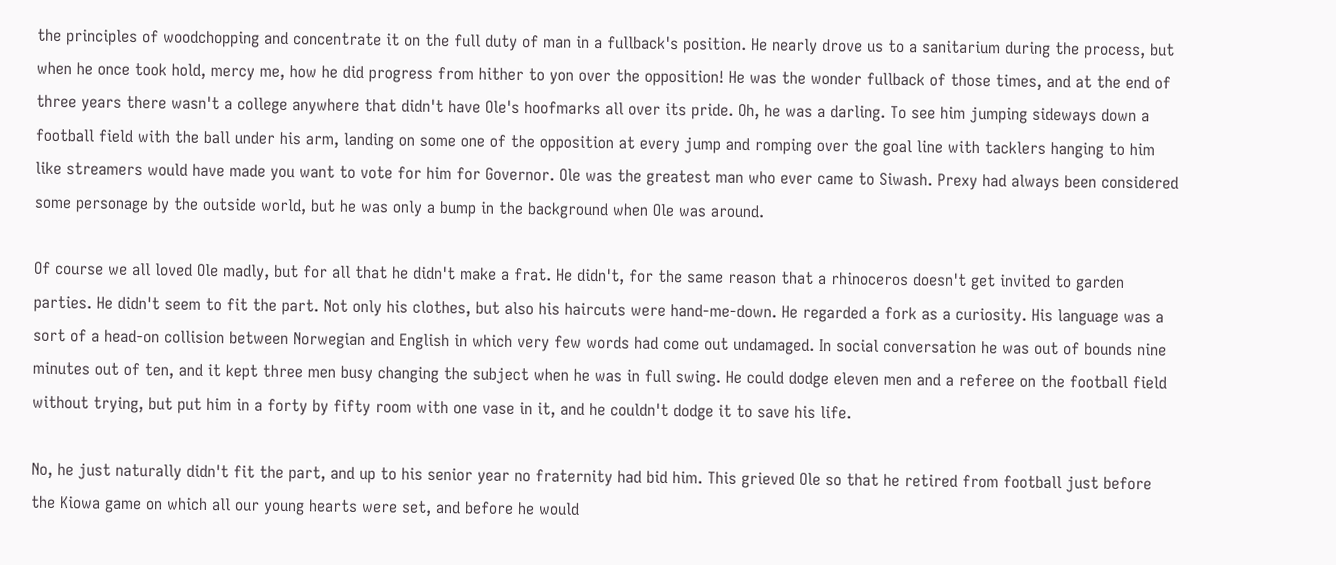the principles of woodchopping and concentrate it on the full duty of man in a fullback's position. He nearly drove us to a sanitarium during the process, but when he once took hold, mercy me, how he did progress from hither to yon over the opposition! He was the wonder fullback of those times, and at the end of three years there wasn't a college anywhere that didn't have Ole's hoofmarks all over its pride. Oh, he was a darling. To see him jumping sideways down a football field with the ball under his arm, landing on some one of the opposition at every jump and romping over the goal line with tacklers hanging to him like streamers would have made you want to vote for him for Governor. Ole was the greatest man who ever came to Siwash. Prexy had always been considered some personage by the outside world, but he was only a bump in the background when Ole was around.

Of course we all loved Ole madly, but for all that he didn't make a frat. He didn't, for the same reason that a rhinoceros doesn't get invited to garden parties. He didn't seem to fit the part. Not only his clothes, but also his haircuts were hand-me-down. He regarded a fork as a curiosity. His language was a sort of a head-on collision between Norwegian and English in which very few words had come out undamaged. In social conversation he was out of bounds nine minutes out of ten, and it kept three men busy changing the subject when he was in full swing. He could dodge eleven men and a referee on the football field without trying, but put him in a forty by fifty room with one vase in it, and he couldn't dodge it to save his life.

No, he just naturally didn't fit the part, and up to his senior year no fraternity had bid him. This grieved Ole so that he retired from football just before the Kiowa game on which all our young hearts were set, and before he would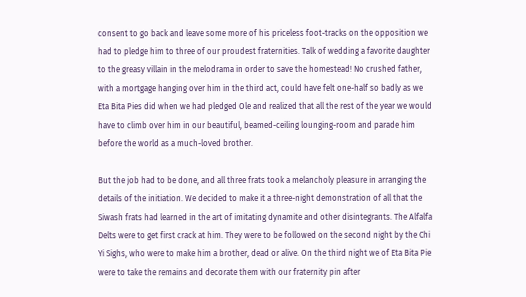consent to go back and leave some more of his priceless foot-tracks on the opposition we had to pledge him to three of our proudest fraternities. Talk of wedding a favorite daughter to the greasy villain in the melodrama in order to save the homestead! No crushed father, with a mortgage hanging over him in the third act, could have felt one-half so badly as we Eta Bita Pies did when we had pledged Ole and realized that all the rest of the year we would have to climb over him in our beautiful, beamed-ceiling lounging-room and parade him before the world as a much-loved brother.

But the job had to be done, and all three frats took a melancholy pleasure in arranging the details of the initiation. We decided to make it a three-night demonstration of all that the Siwash frats had learned in the art of imitating dynamite and other disintegrants. The Alfalfa Delts were to get first crack at him. They were to be followed on the second night by the Chi Yi Sighs, who were to make him a brother, dead or alive. On the third night we of Eta Bita Pie were to take the remains and decorate them with our fraternity pin after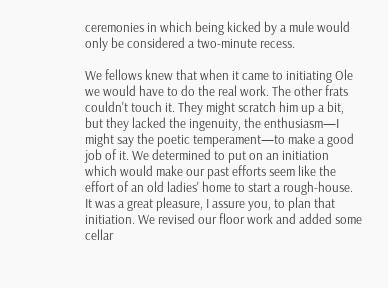ceremonies in which being kicked by a mule would only be considered a two-minute recess.

We fellows knew that when it came to initiating Ole we would have to do the real work. The other frats couldn't touch it. They might scratch him up a bit, but they lacked the ingenuity, the enthusiasm—I might say the poetic temperament—to make a good job of it. We determined to put on an initiation which would make our past efforts seem like the effort of an old ladies' home to start a rough-house. It was a great pleasure, I assure you, to plan that initiation. We revised our floor work and added some cellar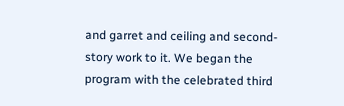and garret and ceiling and second-story work to it. We began the program with the celebrated third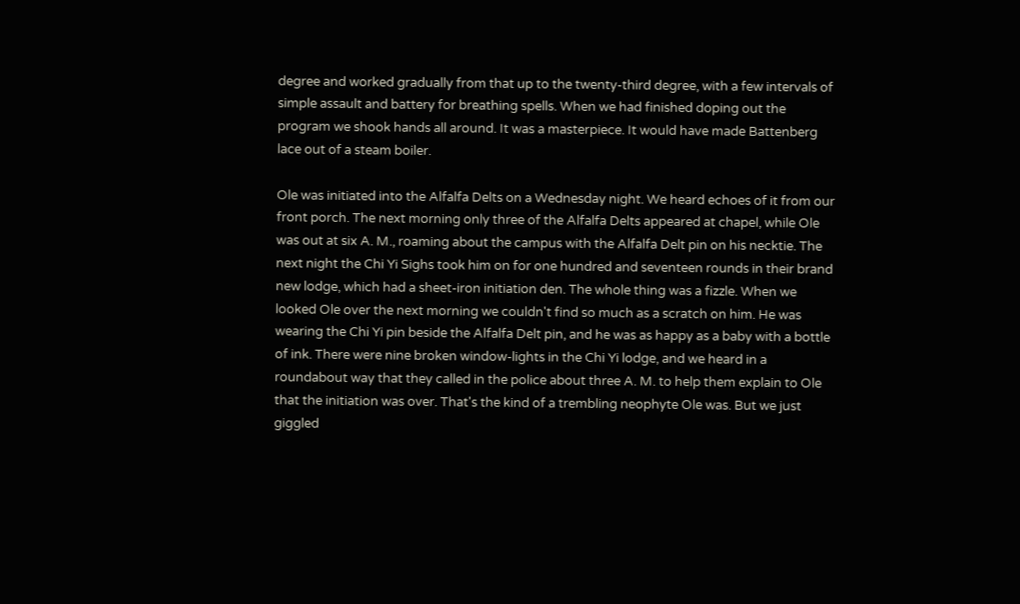degree and worked gradually from that up to the twenty-third degree, with a few intervals of simple assault and battery for breathing spells. When we had finished doping out the program we shook hands all around. It was a masterpiece. It would have made Battenberg lace out of a steam boiler.

Ole was initiated into the Alfalfa Delts on a Wednesday night. We heard echoes of it from our front porch. The next morning only three of the Alfalfa Delts appeared at chapel, while Ole was out at six A. M., roaming about the campus with the Alfalfa Delt pin on his necktie. The next night the Chi Yi Sighs took him on for one hundred and seventeen rounds in their brand new lodge, which had a sheet-iron initiation den. The whole thing was a fizzle. When we looked Ole over the next morning we couldn't find so much as a scratch on him. He was wearing the Chi Yi pin beside the Alfalfa Delt pin, and he was as happy as a baby with a bottle of ink. There were nine broken window-lights in the Chi Yi lodge, and we heard in a roundabout way that they called in the police about three A. M. to help them explain to Ole that the initiation was over. That's the kind of a trembling neophyte Ole was. But we just giggled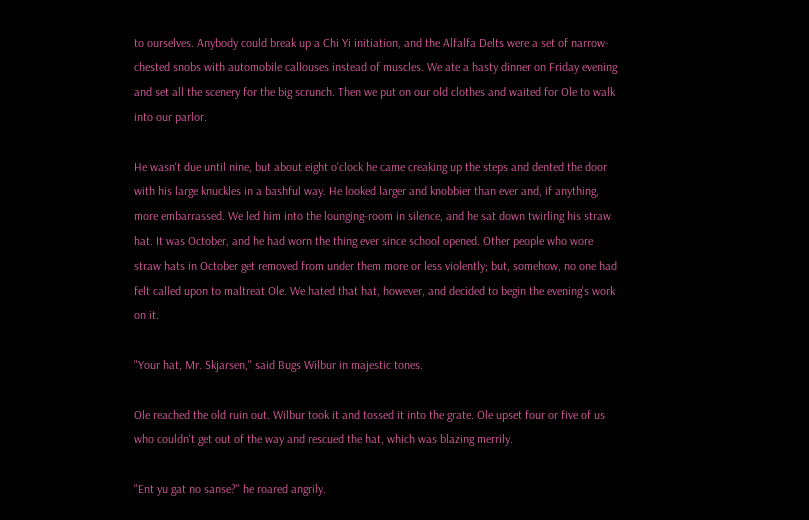to ourselves. Anybody could break up a Chi Yi initiation, and the Alfalfa Delts were a set of narrow-chested snobs with automobile callouses instead of muscles. We ate a hasty dinner on Friday evening and set all the scenery for the big scrunch. Then we put on our old clothes and waited for Ole to walk into our parlor.

He wasn't due until nine, but about eight o'clock he came creaking up the steps and dented the door with his large knuckles in a bashful way. He looked larger and knobbier than ever and, if anything, more embarrassed. We led him into the lounging-room in silence, and he sat down twirling his straw hat. It was October, and he had worn the thing ever since school opened. Other people who wore straw hats in October get removed from under them more or less violently; but, somehow, no one had felt called upon to maltreat Ole. We hated that hat, however, and decided to begin the evening's work on it.

"Your hat, Mr. Skjarsen," said Bugs Wilbur in majestic tones.

Ole reached the old ruin out. Wilbur took it and tossed it into the grate. Ole upset four or five of us who couldn't get out of the way and rescued the hat, which was blazing merrily.

"Ent yu gat no sanse?" he roared angrily.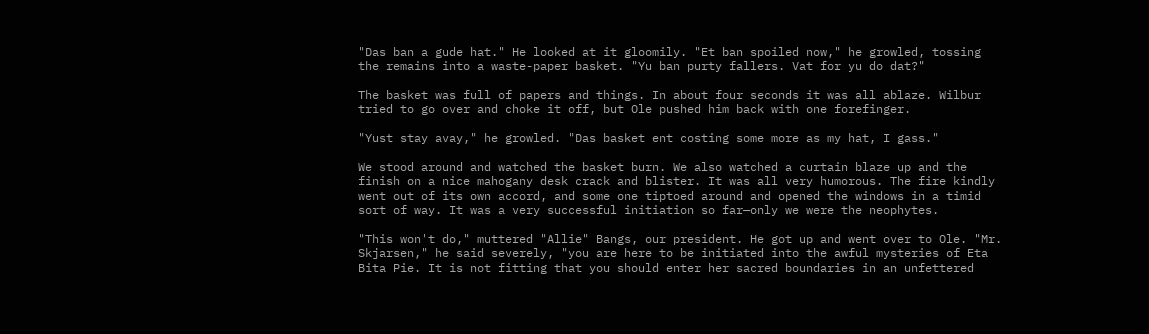"Das ban a gude hat." He looked at it gloomily. "Et ban spoiled now," he growled, tossing the remains into a waste-paper basket. "Yu ban purty fallers. Vat for yu do dat?"

The basket was full of papers and things. In about four seconds it was all ablaze. Wilbur tried to go over and choke it off, but Ole pushed him back with one forefinger.

"Yust stay avay," he growled. "Das basket ent costing some more as my hat, I gass."

We stood around and watched the basket burn. We also watched a curtain blaze up and the finish on a nice mahogany desk crack and blister. It was all very humorous. The fire kindly went out of its own accord, and some one tiptoed around and opened the windows in a timid sort of way. It was a very successful initiation so far—only we were the neophytes.

"This won't do," muttered "Allie" Bangs, our president. He got up and went over to Ole. "Mr. Skjarsen," he said severely, "you are here to be initiated into the awful mysteries of Eta Bita Pie. It is not fitting that you should enter her sacred boundaries in an unfettered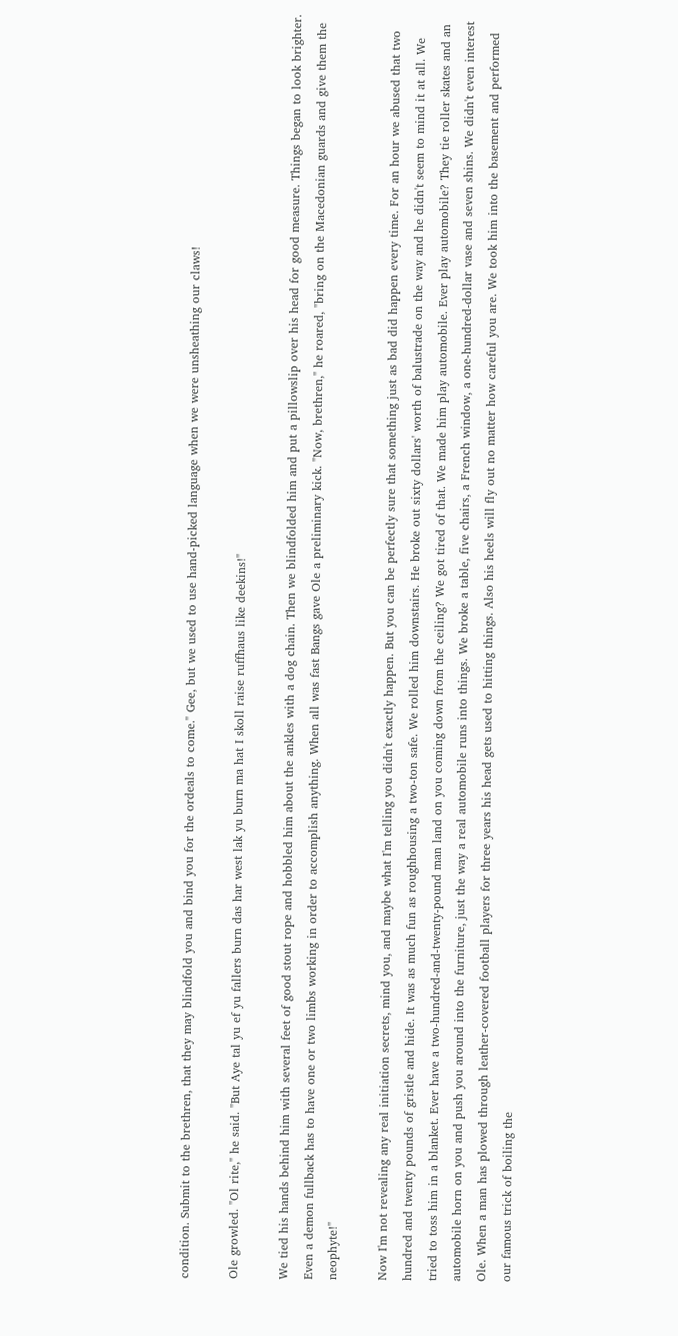condition. Submit to the brethren, that they may blindfold you and bind you for the ordeals to come." Gee, but we used to use hand-picked language when we were unsheathing our claws!

Ole growled. "Ol rite," he said. "But Aye tal yu ef yu fallers burn das har west lak yu burn ma hat I skoll raise ruffhaus like deekins!"

We tied his hands behind him with several feet of good stout rope and hobbled him about the ankles with a dog chain. Then we blindfolded him and put a pillowslip over his head for good measure. Things began to look brighter. Even a demon fullback has to have one or two limbs working in order to accomplish anything. When all was fast Bangs gave Ole a preliminary kick. "Now, brethren," he roared, "bring on the Macedonian guards and give them the neophyte!"

Now I'm not revealing any real initiation secrets, mind you, and maybe what I'm telling you didn't exactly happen. But you can be perfectly sure that something just as bad did happen every time. For an hour we abused that two hundred and twenty pounds of gristle and hide. It was as much fun as roughhousing a two-ton safe. We rolled him downstairs. He broke out sixty dollars' worth of balustrade on the way and he didn't seem to mind it at all. We tried to toss him in a blanket. Ever have a two-hundred-and-twenty-pound man land on you coming down from the ceiling? We got tired of that. We made him play automobile. Ever play automobile? They tie roller skates and an automobile horn on you and push you around into the furniture, just the way a real automobile runs into things. We broke a table, five chairs, a French window, a one-hundred-dollar vase and seven shins. We didn't even interest Ole. When a man has plowed through leather-covered football players for three years his head gets used to hitting things. Also his heels will fly out no matter how careful you are. We took him into the basement and performed our famous trick of boiling the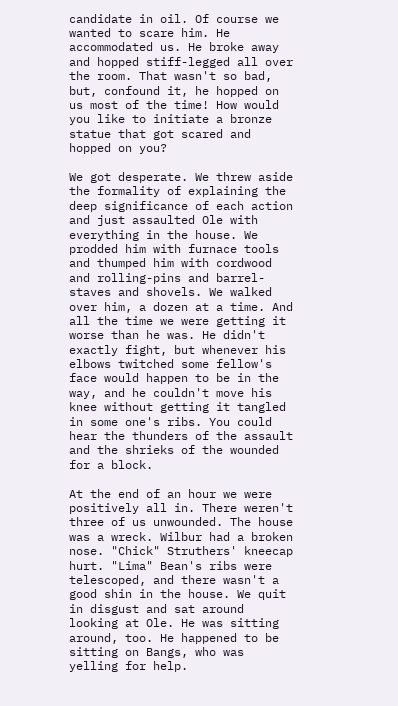candidate in oil. Of course we wanted to scare him. He accommodated us. He broke away and hopped stiff-legged all over the room. That wasn't so bad, but, confound it, he hopped on us most of the time! How would you like to initiate a bronze statue that got scared and hopped on you?

We got desperate. We threw aside the formality of explaining the deep significance of each action and just assaulted Ole with everything in the house. We prodded him with furnace tools and thumped him with cordwood and rolling-pins and barrel-staves and shovels. We walked over him, a dozen at a time. And all the time we were getting it worse than he was. He didn't exactly fight, but whenever his elbows twitched some fellow's face would happen to be in the way, and he couldn't move his knee without getting it tangled in some one's ribs. You could hear the thunders of the assault and the shrieks of the wounded for a block.

At the end of an hour we were positively all in. There weren't three of us unwounded. The house was a wreck. Wilbur had a broken nose. "Chick" Struthers' kneecap hurt. "Lima" Bean's ribs were telescoped, and there wasn't a good shin in the house. We quit in disgust and sat around looking at Ole. He was sitting around, too. He happened to be sitting on Bangs, who was yelling for help.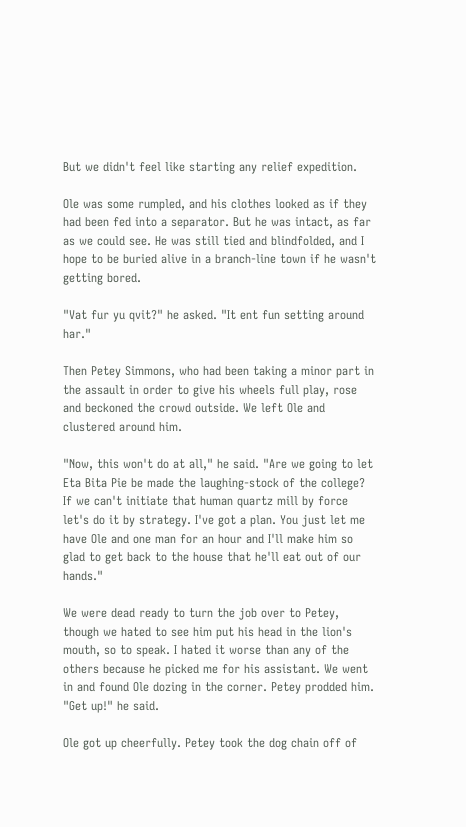But we didn't feel like starting any relief expedition.

Ole was some rumpled, and his clothes looked as if they had been fed into a separator. But he was intact, as far as we could see. He was still tied and blindfolded, and I hope to be buried alive in a branch-line town if he wasn't getting bored.

"Vat fur yu qvit?" he asked. "It ent fun setting around har."

Then Petey Simmons, who had been taking a minor part in the assault in order to give his wheels full play, rose and beckoned the crowd outside. We left Ole and clustered around him.

"Now, this won't do at all," he said. "Are we going to let Eta Bita Pie be made the laughing-stock of the college? If we can't initiate that human quartz mill by force let's do it by strategy. I've got a plan. You just let me have Ole and one man for an hour and I'll make him so glad to get back to the house that he'll eat out of our hands."

We were dead ready to turn the job over to Petey, though we hated to see him put his head in the lion's mouth, so to speak. I hated it worse than any of the others because he picked me for his assistant. We went in and found Ole dozing in the corner. Petey prodded him. "Get up!" he said.

Ole got up cheerfully. Petey took the dog chain off of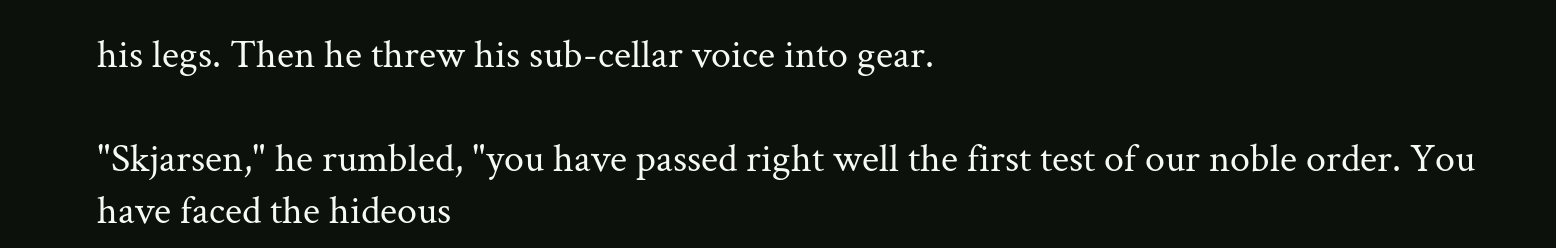his legs. Then he threw his sub-cellar voice into gear.

"Skjarsen," he rumbled, "you have passed right well the first test of our noble order. You have faced the hideous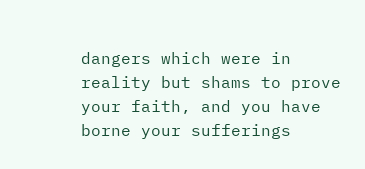dangers which were in reality but shams to prove your faith, and you have borne your sufferings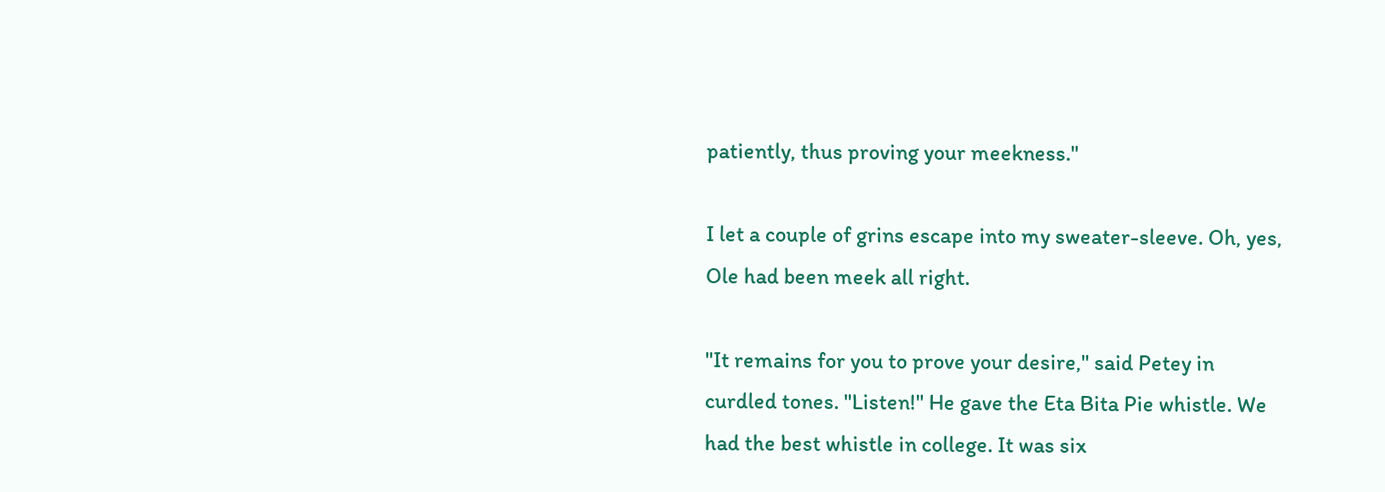patiently, thus proving your meekness."

I let a couple of grins escape into my sweater-sleeve. Oh, yes, Ole had been meek all right.

"It remains for you to prove your desire," said Petey in curdled tones. "Listen!" He gave the Eta Bita Pie whistle. We had the best whistle in college. It was six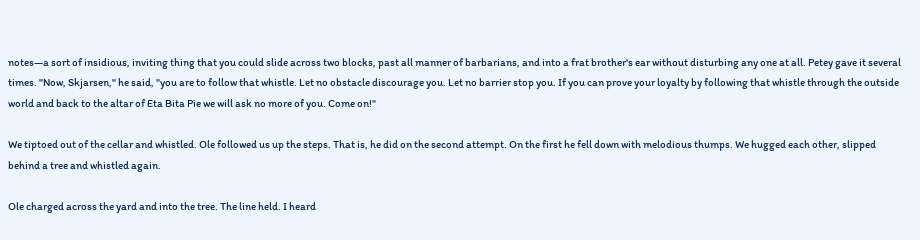notes—a sort of insidious, inviting thing that you could slide across two blocks, past all manner of barbarians, and into a frat brother's ear without disturbing any one at all. Petey gave it several times. "Now, Skjarsen," he said, "you are to follow that whistle. Let no obstacle discourage you. Let no barrier stop you. If you can prove your loyalty by following that whistle through the outside world and back to the altar of Eta Bita Pie we will ask no more of you. Come on!"

We tiptoed out of the cellar and whistled. Ole followed us up the steps. That is, he did on the second attempt. On the first he fell down with melodious thumps. We hugged each other, slipped behind a tree and whistled again.

Ole charged across the yard and into the tree. The line held. I heard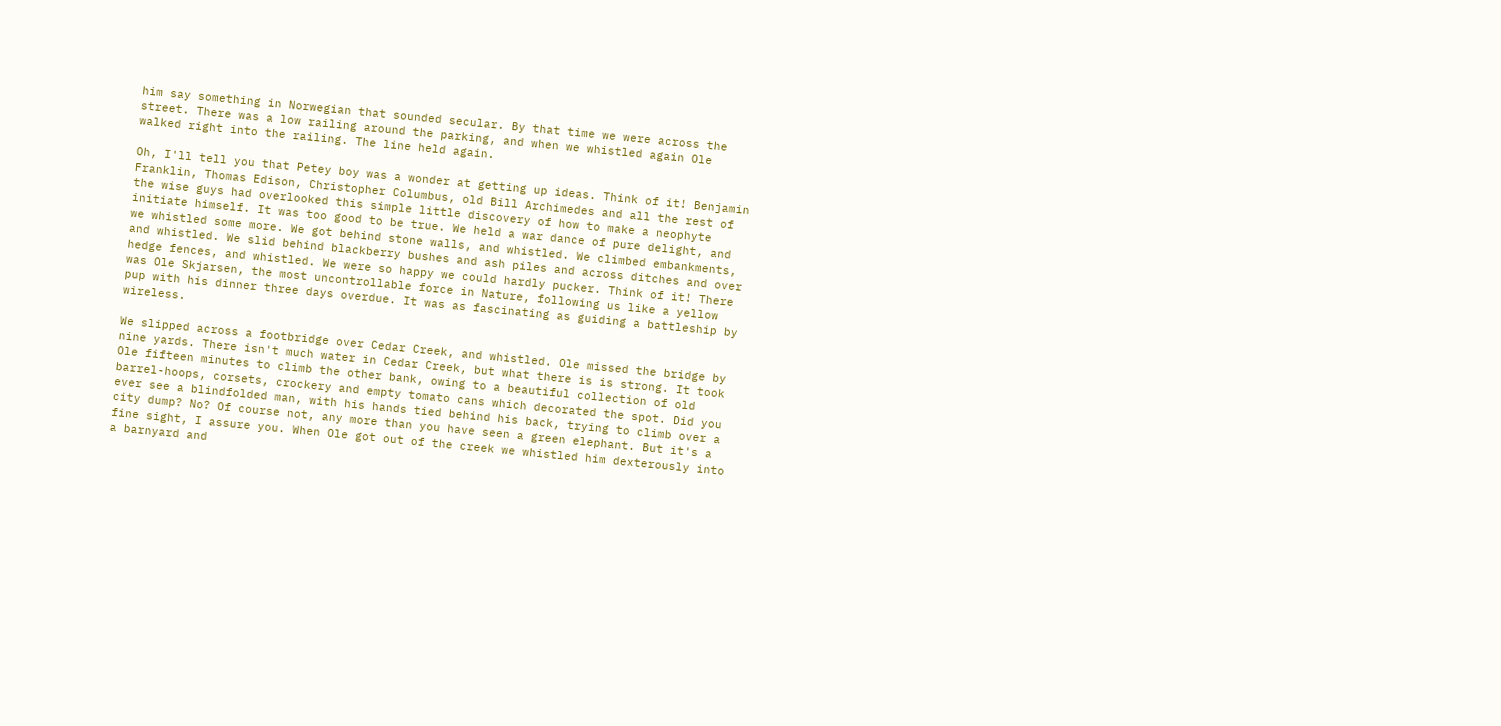him say something in Norwegian that sounded secular. By that time we were across the street. There was a low railing around the parking, and when we whistled again Ole walked right into the railing. The line held again.

Oh, I'll tell you that Petey boy was a wonder at getting up ideas. Think of it! Benjamin Franklin, Thomas Edison, Christopher Columbus, old Bill Archimedes and all the rest of the wise guys had overlooked this simple little discovery of how to make a neophyte initiate himself. It was too good to be true. We held a war dance of pure delight, and we whistled some more. We got behind stone walls, and whistled. We climbed embankments, and whistled. We slid behind blackberry bushes and ash piles and across ditches and over hedge fences, and whistled. We were so happy we could hardly pucker. Think of it! There was Ole Skjarsen, the most uncontrollable force in Nature, following us like a yellow pup with his dinner three days overdue. It was as fascinating as guiding a battleship by wireless.

We slipped across a footbridge over Cedar Creek, and whistled. Ole missed the bridge by nine yards. There isn't much water in Cedar Creek, but what there is is strong. It took Ole fifteen minutes to climb the other bank, owing to a beautiful collection of old barrel-hoops, corsets, crockery and empty tomato cans which decorated the spot. Did you ever see a blindfolded man, with his hands tied behind his back, trying to climb over a city dump? No? Of course not, any more than you have seen a green elephant. But it's a fine sight, I assure you. When Ole got out of the creek we whistled him dexterously into a barnyard and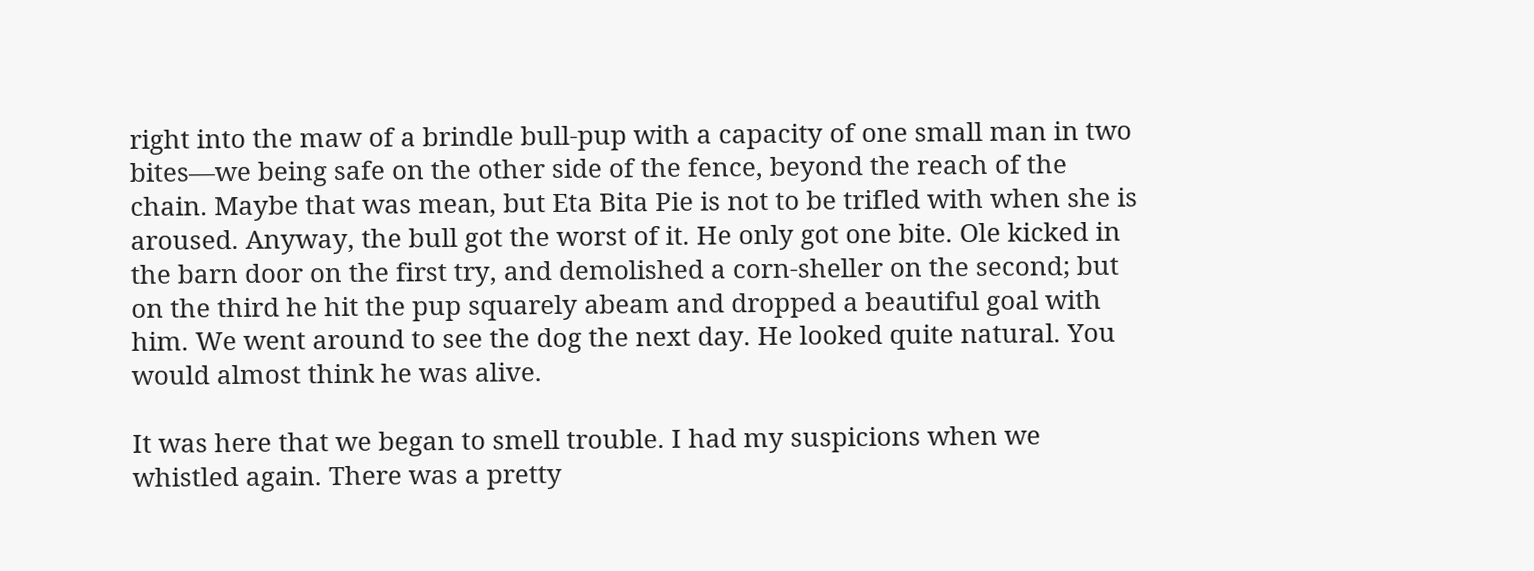right into the maw of a brindle bull-pup with a capacity of one small man in two bites—we being safe on the other side of the fence, beyond the reach of the chain. Maybe that was mean, but Eta Bita Pie is not to be trifled with when she is aroused. Anyway, the bull got the worst of it. He only got one bite. Ole kicked in the barn door on the first try, and demolished a corn-sheller on the second; but on the third he hit the pup squarely abeam and dropped a beautiful goal with him. We went around to see the dog the next day. He looked quite natural. You would almost think he was alive.

It was here that we began to smell trouble. I had my suspicions when we whistled again. There was a pretty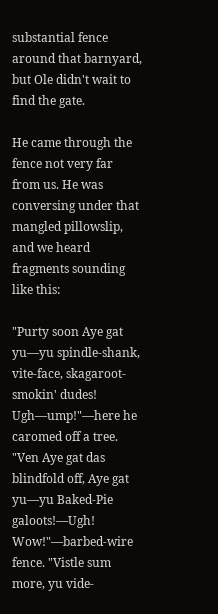substantial fence around that barnyard, but Ole didn't wait to find the gate.

He came through the fence not very far from us. He was conversing under that mangled pillowslip, and we heard fragments sounding like this:

"Purty soon Aye gat yu—yu spindle-shank, vite-face, skagaroot-smokin' dudes! Ugh—ump!"—here he caromed off a tree. "Ven Aye gat das blindfold off, Aye gat yu—yu Baked-Pie galoots!—Ugh! Wow!"—barbed-wire fence. "Vistle sum more, yu vide-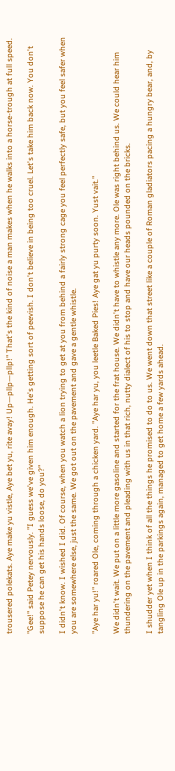trousered polekats. Aye make yu vistle, Aye bet yu, rite avay! Up—pllp—pllp!" That's the kind of noise a man makes when he walks into a horse-trough at full speed.

"Gee!" said Petey nervously. "I guess we've given him enough. He's getting sort of peevish. I don't believe in being too cruel. Let's take him back now. You don't suppose he can get his hands loose, do you?"

I didn't know. I wished I did. Of course, when you watch a lion trying to get at you from behind a fairly strong cage you feel perfectly safe, but you feel safer when you are somewhere else, just the same. We got out on the pavement and gave a gentle whistle.

"Aye har yu!" roared Ole, coming through a chicken yard. "Aye har yu, you leetle Baked Pies! Aye gat yu purty soon. Yust vait."

We didn't wait. We put on a little more gasoline and started for the frat house. We didn't have to whistle any more. Ole was right behind us. We could hear him thundering on the pavement and pleading with us in that rich, nutty dialect of his to stop and have our heads pounded on the bricks.

I shudder yet when I think of all the things he promised to do to us. We went down that street like a couple of Roman gladiators pacing a hungry bear, and, by tangling Ole up in the parkings again, managed to get home a few yards ahead.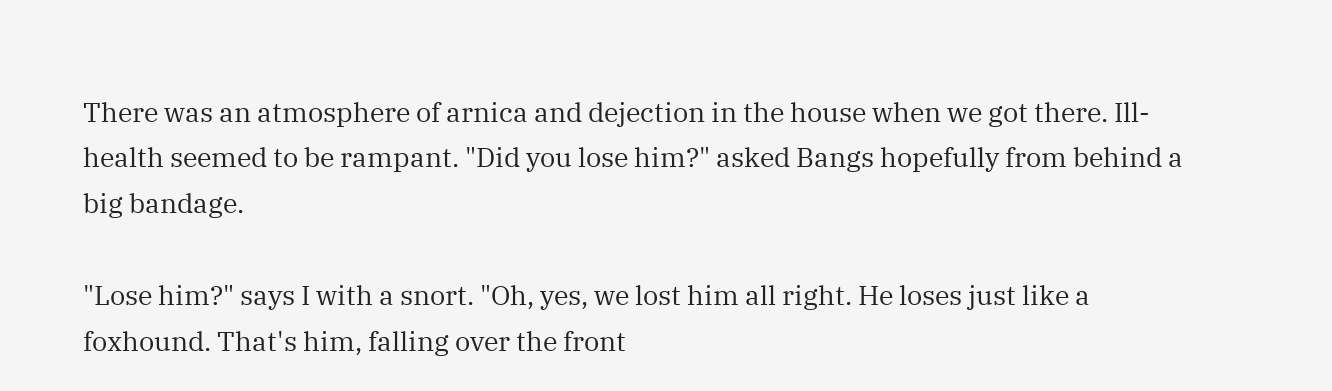There was an atmosphere of arnica and dejection in the house when we got there. Ill-health seemed to be rampant. "Did you lose him?" asked Bangs hopefully from behind a big bandage.

"Lose him?" says I with a snort. "Oh, yes, we lost him all right. He loses just like a foxhound. That's him, falling over the front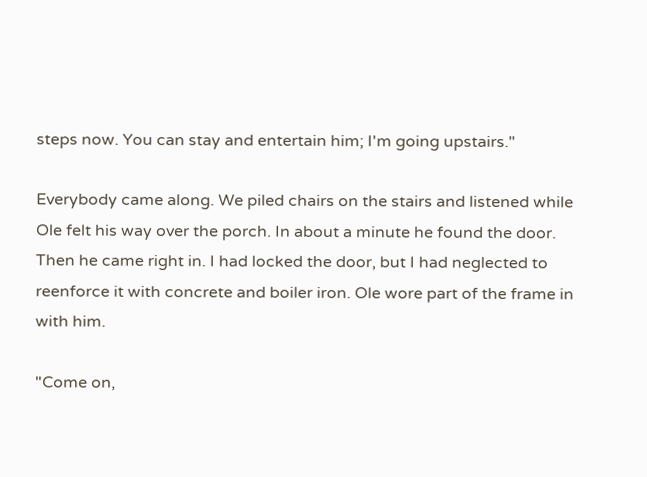steps now. You can stay and entertain him; I'm going upstairs."

Everybody came along. We piled chairs on the stairs and listened while Ole felt his way over the porch. In about a minute he found the door. Then he came right in. I had locked the door, but I had neglected to reenforce it with concrete and boiler iron. Ole wore part of the frame in with him.

"Come on,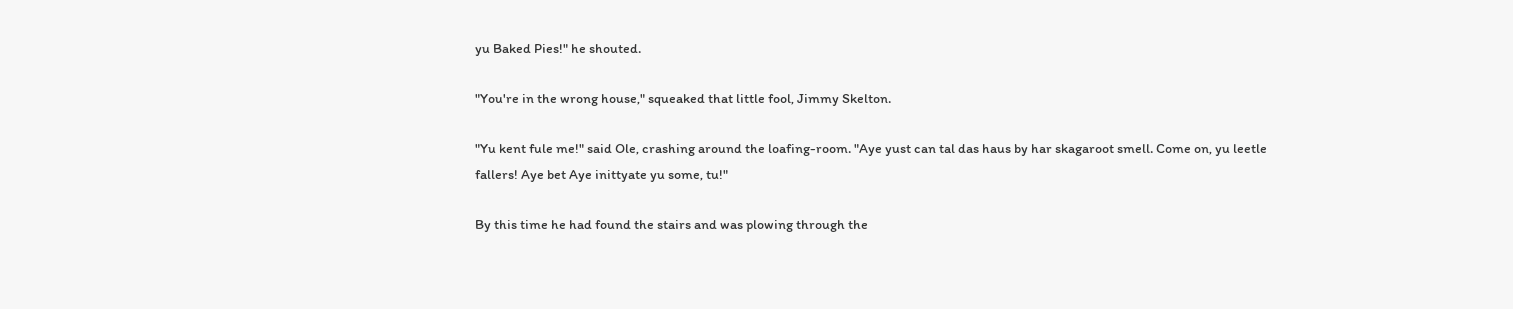yu Baked Pies!" he shouted.

"You're in the wrong house," squeaked that little fool, Jimmy Skelton.

"Yu kent fule me!" said Ole, crashing around the loafing-room. "Aye yust can tal das haus by har skagaroot smell. Come on, yu leetle fallers! Aye bet Aye inittyate yu some, tu!"

By this time he had found the stairs and was plowing through the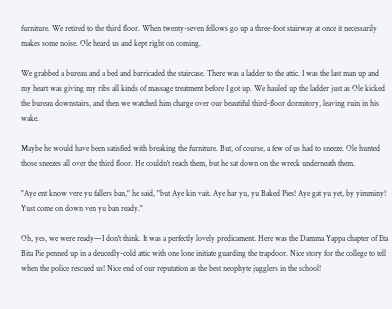furniture. We retired to the third floor. When twenty-seven fellows go up a three-foot stairway at once it necessarily makes some noise. Ole heard us and kept right on coming.

We grabbed a bureau and a bed and barricaded the staircase. There was a ladder to the attic. I was the last man up and my heart was giving my ribs all kinds of massage treatment before I got up. We hauled up the ladder just as Ole kicked the bureau downstairs, and then we watched him charge over our beautiful third-floor dormitory, leaving ruin in his wake.

Maybe he would have been satisfied with breaking the furniture. But, of course, a few of us had to sneeze. Ole hunted those sneezes all over the third floor. He couldn't reach them, but he sat down on the wreck underneath them.

"Aye ent know vere yu fallers ban," he said, "but Aye kin vait. Aye har yu, yu Baked Pies! Aye gat yu yet, by yimminy! Yust come on down ven yu ban ready."

Oh, yes, we were ready—I don't think. It was a perfectly lovely predicament. Here was the Damma Yappa chapter of Eta Bita Pie penned up in a deucedly-cold attic with one lone initiate guarding the trapdoor. Nice story for the college to tell when the police rescued us! Nice end of our reputation as the best neophyte jugglers in the school!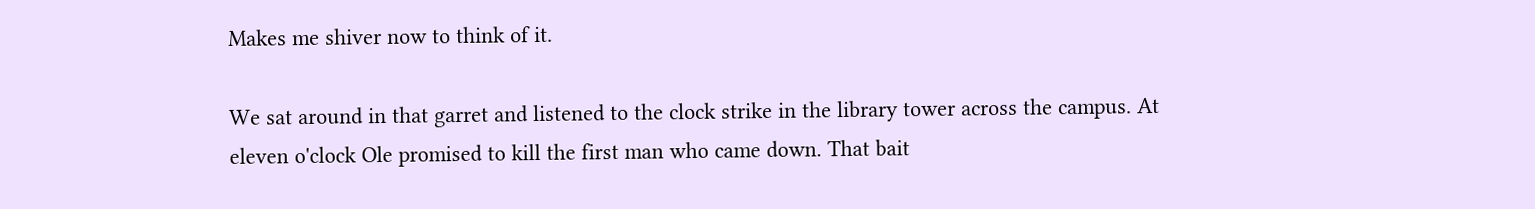Makes me shiver now to think of it.

We sat around in that garret and listened to the clock strike in the library tower across the campus. At eleven o'clock Ole promised to kill the first man who came down. That bait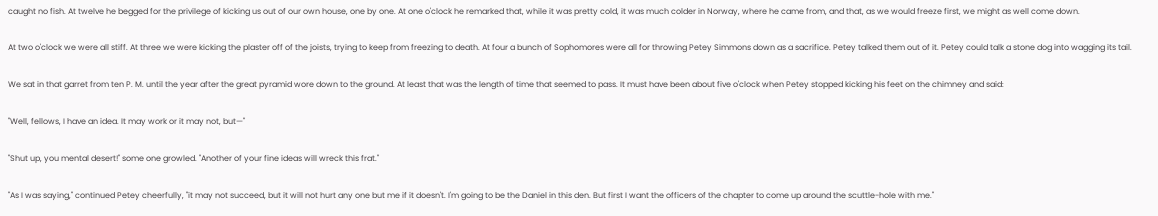caught no fish. At twelve he begged for the privilege of kicking us out of our own house, one by one. At one o'clock he remarked that, while it was pretty cold, it was much colder in Norway, where he came from, and that, as we would freeze first, we might as well come down.

At two o'clock we were all stiff. At three we were kicking the plaster off of the joists, trying to keep from freezing to death. At four a bunch of Sophomores were all for throwing Petey Simmons down as a sacrifice. Petey talked them out of it. Petey could talk a stone dog into wagging its tail.

We sat in that garret from ten P. M. until the year after the great pyramid wore down to the ground. At least that was the length of time that seemed to pass. It must have been about five o'clock when Petey stopped kicking his feet on the chimney and said:

"Well, fellows, I have an idea. It may work or it may not, but—"

"Shut up, you mental desert!" some one growled. "Another of your fine ideas will wreck this frat."

"As I was saying," continued Petey cheerfully, "it may not succeed, but it will not hurt any one but me if it doesn't. I'm going to be the Daniel in this den. But first I want the officers of the chapter to come up around the scuttle-hole with me."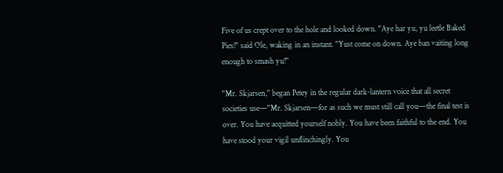Five of us crept over to the hole and looked down. "Aye har yu, yu leetle Baked Pies!" said Ole, waking in an instant. "Yust come on down. Aye ban vaiting long enough to smash yu!"

"Mr. Skjarsen," began Petey in the regular dark-lantern voice that all secret societies use—"Mr. Skjarsen—for as such we must still call you—the final test is over. You have acquitted yourself nobly. You have been faithful to the end. You have stood your vigil unflinchingly. You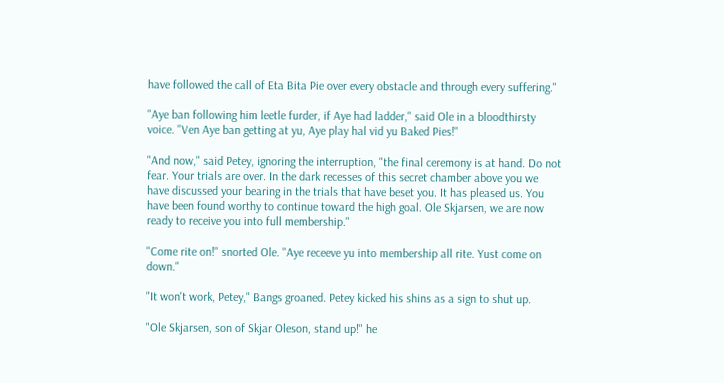have followed the call of Eta Bita Pie over every obstacle and through every suffering."

"Aye ban following him leetle furder, if Aye had ladder," said Ole in a bloodthirsty voice. "Ven Aye ban getting at yu, Aye play hal vid yu Baked Pies!"

"And now," said Petey, ignoring the interruption, "the final ceremony is at hand. Do not fear. Your trials are over. In the dark recesses of this secret chamber above you we have discussed your bearing in the trials that have beset you. It has pleased us. You have been found worthy to continue toward the high goal. Ole Skjarsen, we are now ready to receive you into full membership."

"Come rite on!" snorted Ole. "Aye receeve yu into membership all rite. Yust come on down."

"It won't work, Petey," Bangs groaned. Petey kicked his shins as a sign to shut up.

"Ole Skjarsen, son of Skjar Oleson, stand up!" he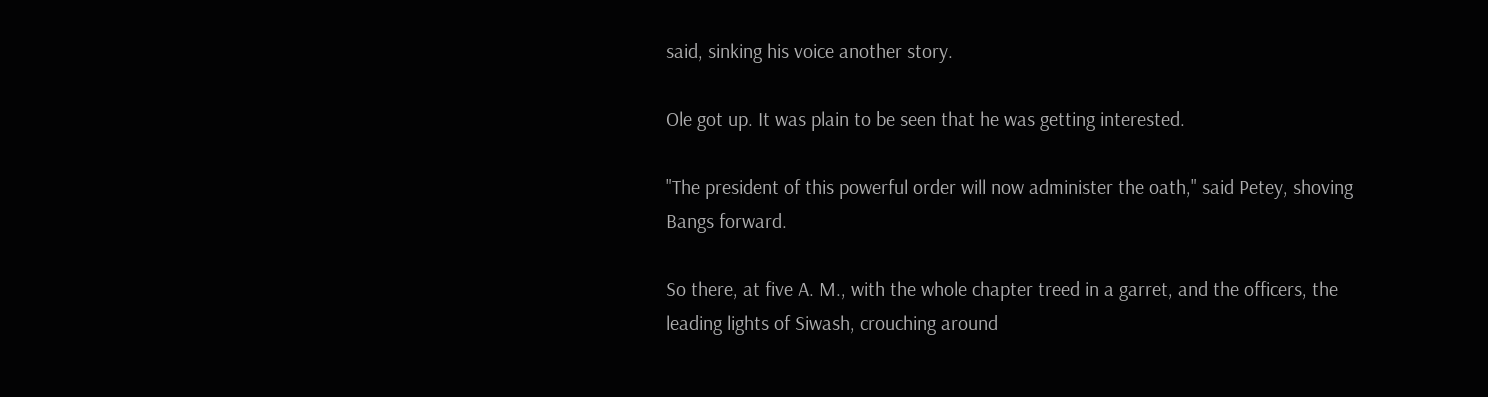said, sinking his voice another story.

Ole got up. It was plain to be seen that he was getting interested.

"The president of this powerful order will now administer the oath," said Petey, shoving Bangs forward.

So there, at five A. M., with the whole chapter treed in a garret, and the officers, the leading lights of Siwash, crouching around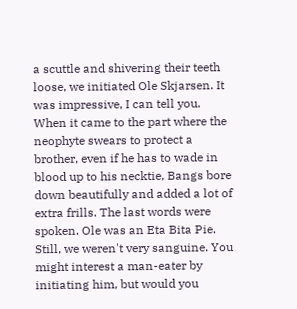a scuttle and shivering their teeth loose, we initiated Ole Skjarsen. It was impressive, I can tell you. When it came to the part where the neophyte swears to protect a brother, even if he has to wade in blood up to his necktie, Bangs bore down beautifully and added a lot of extra frills. The last words were spoken. Ole was an Eta Bita Pie. Still, we weren't very sanguine. You might interest a man-eater by initiating him, but would you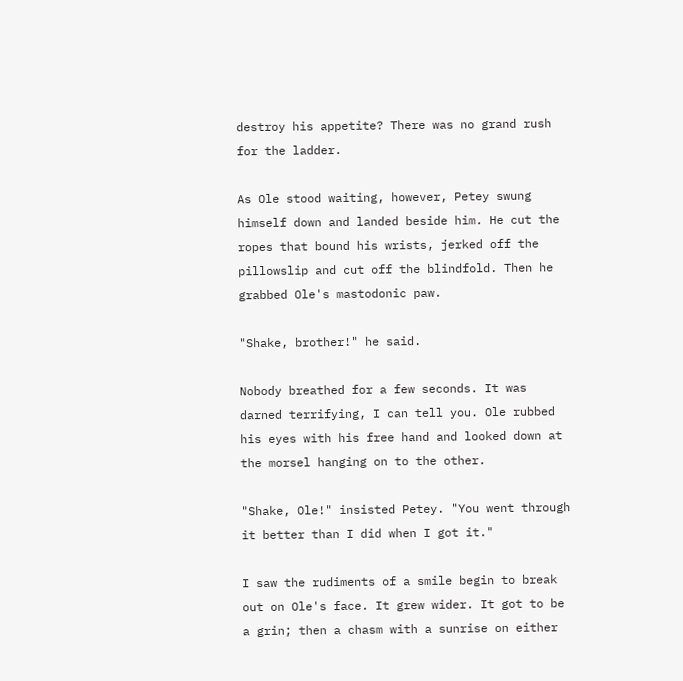destroy his appetite? There was no grand rush for the ladder.

As Ole stood waiting, however, Petey swung himself down and landed beside him. He cut the ropes that bound his wrists, jerked off the pillowslip and cut off the blindfold. Then he grabbed Ole's mastodonic paw.

"Shake, brother!" he said.

Nobody breathed for a few seconds. It was darned terrifying, I can tell you. Ole rubbed his eyes with his free hand and looked down at the morsel hanging on to the other.

"Shake, Ole!" insisted Petey. "You went through it better than I did when I got it."

I saw the rudiments of a smile begin to break out on Ole's face. It grew wider. It got to be a grin; then a chasm with a sunrise on either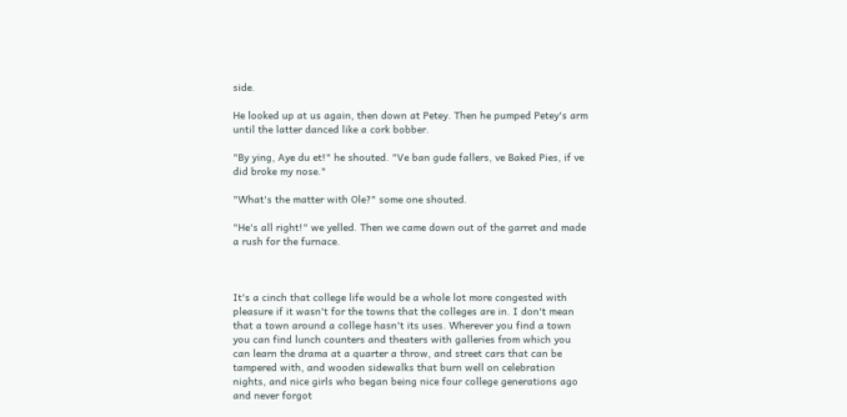side.

He looked up at us again, then down at Petey. Then he pumped Petey's arm until the latter danced like a cork bobber.

"By ying, Aye du et!" he shouted. "Ve ban gude fallers, ve Baked Pies, if ve did broke my nose."

"What's the matter with Ole?" some one shouted.

"He's all right!" we yelled. Then we came down out of the garret and made a rush for the furnace.



It's a cinch that college life would be a whole lot more congested with pleasure if it wasn't for the towns that the colleges are in. I don't mean that a town around a college hasn't its uses. Wherever you find a town you can find lunch counters and theaters with galleries from which you can learn the drama at a quarter a throw, and street cars that can be tampered with, and wooden sidewalks that burn well on celebration nights, and nice girls who began being nice four college generations ago and never forgot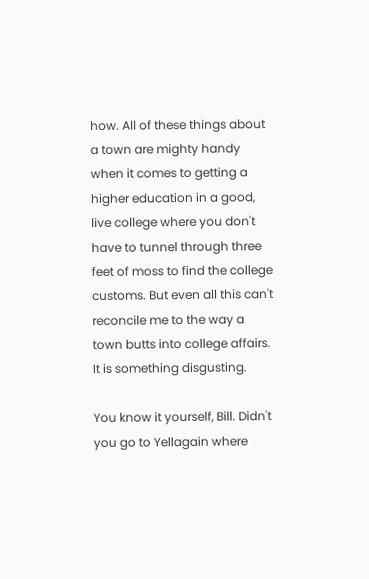how. All of these things about a town are mighty handy when it comes to getting a higher education in a good, live college where you don't have to tunnel through three feet of moss to find the college customs. But even all this can't reconcile me to the way a town butts into college affairs. It is something disgusting.

You know it yourself, Bill. Didn't you go to Yellagain where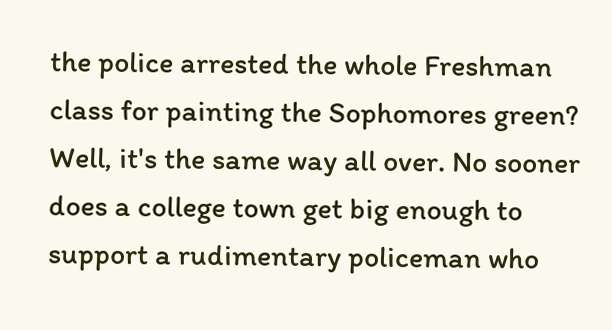the police arrested the whole Freshman class for painting the Sophomores green? Well, it's the same way all over. No sooner does a college town get big enough to support a rudimentary policeman who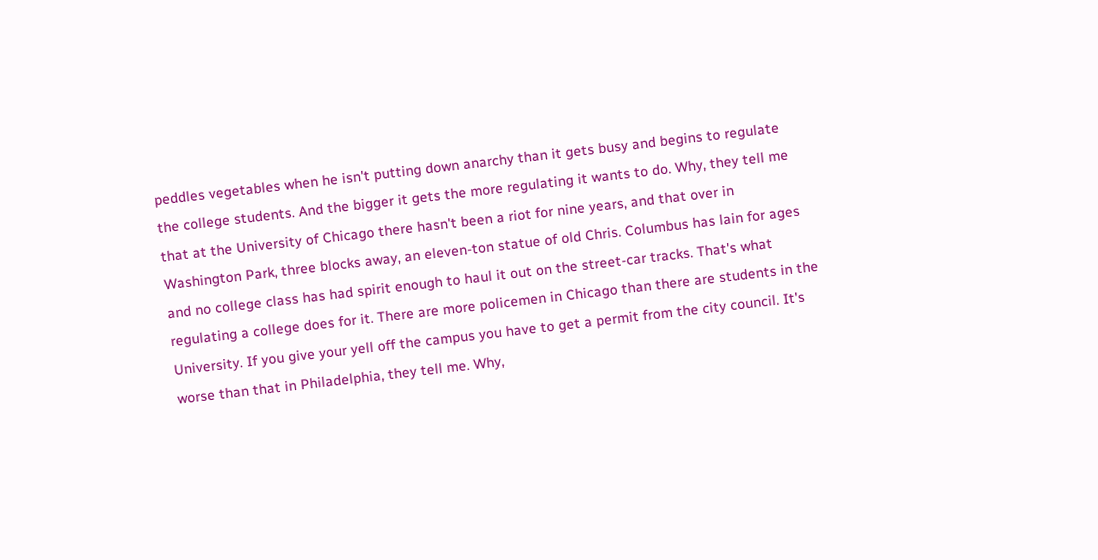peddles vegetables when he isn't putting down anarchy than it gets busy and begins to regulate the college students. And the bigger it gets the more regulating it wants to do. Why, they tell me that at the University of Chicago there hasn't been a riot for nine years, and that over in Washington Park, three blocks away, an eleven-ton statue of old Chris. Columbus has lain for ages and no college class has had spirit enough to haul it out on the street-car tracks. That's what regulating a college does for it. There are more policemen in Chicago than there are students in the University. If you give your yell off the campus you have to get a permit from the city council. It's worse than that in Philadelphia, they tell me. Why,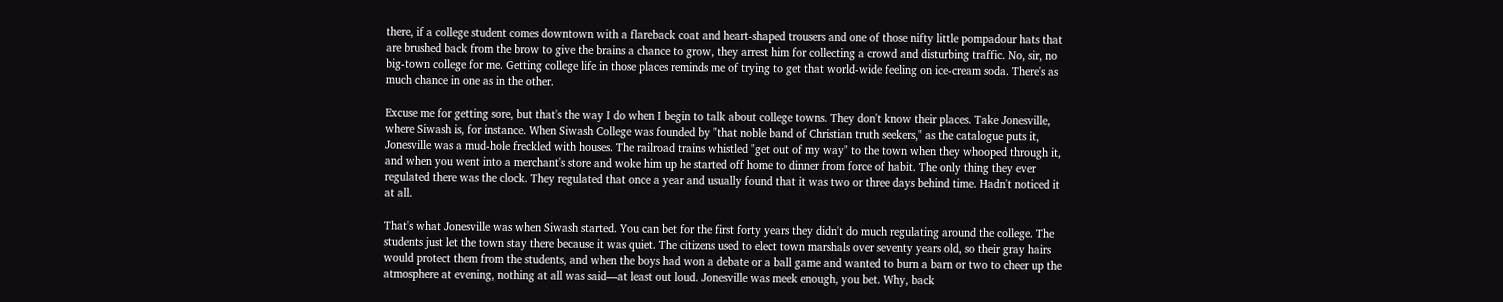there, if a college student comes downtown with a flareback coat and heart-shaped trousers and one of those nifty little pompadour hats that are brushed back from the brow to give the brains a chance to grow, they arrest him for collecting a crowd and disturbing traffic. No, sir, no big-town college for me. Getting college life in those places reminds me of trying to get that world-wide feeling on ice-cream soda. There's as much chance in one as in the other.

Excuse me for getting sore, but that's the way I do when I begin to talk about college towns. They don't know their places. Take Jonesville, where Siwash is, for instance. When Siwash College was founded by "that noble band of Christian truth seekers," as the catalogue puts it, Jonesville was a mud-hole freckled with houses. The railroad trains whistled "get out of my way" to the town when they whooped through it, and when you went into a merchant's store and woke him up he started off home to dinner from force of habit. The only thing they ever regulated there was the clock. They regulated that once a year and usually found that it was two or three days behind time. Hadn't noticed it at all.

That's what Jonesville was when Siwash started. You can bet for the first forty years they didn't do much regulating around the college. The students just let the town stay there because it was quiet. The citizens used to elect town marshals over seventy years old, so their gray hairs would protect them from the students, and when the boys had won a debate or a ball game and wanted to burn a barn or two to cheer up the atmosphere at evening, nothing at all was said—at least out loud. Jonesville was meek enough, you bet. Why, back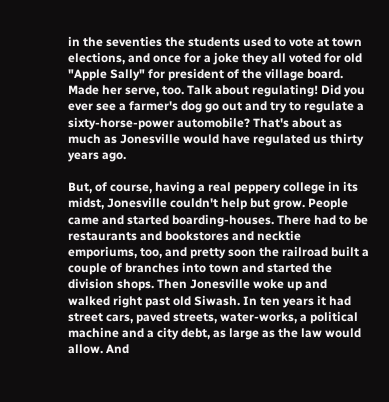in the seventies the students used to vote at town elections, and once for a joke they all voted for old "Apple Sally" for president of the village board. Made her serve, too. Talk about regulating! Did you ever see a farmer's dog go out and try to regulate a sixty-horse-power automobile? That's about as much as Jonesville would have regulated us thirty years ago.

But, of course, having a real peppery college in its midst, Jonesville couldn't help but grow. People came and started boarding-houses. There had to be restaurants and bookstores and necktie emporiums, too, and pretty soon the railroad built a couple of branches into town and started the division shops. Then Jonesville woke up and walked right past old Siwash. In ten years it had street cars, paved streets, water-works, a political machine and a city debt, as large as the law would allow. And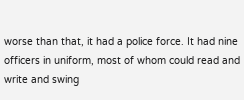worse than that, it had a police force. It had nine officers in uniform, most of whom could read and write and swing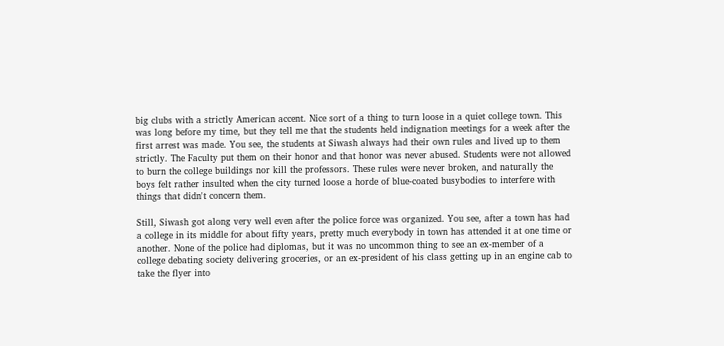big clubs with a strictly American accent. Nice sort of a thing to turn loose in a quiet college town. This was long before my time, but they tell me that the students held indignation meetings for a week after the first arrest was made. You see, the students at Siwash always had their own rules and lived up to them strictly. The Faculty put them on their honor and that honor was never abused. Students were not allowed to burn the college buildings nor kill the professors. These rules were never broken, and naturally the boys felt rather insulted when the city turned loose a horde of blue-coated busybodies to interfere with things that didn't concern them.

Still, Siwash got along very well even after the police force was organized. You see, after a town has had a college in its middle for about fifty years, pretty much everybody in town has attended it at one time or another. None of the police had diplomas, but it was no uncommon thing to see an ex-member of a college debating society delivering groceries, or an ex-president of his class getting up in an engine cab to take the flyer into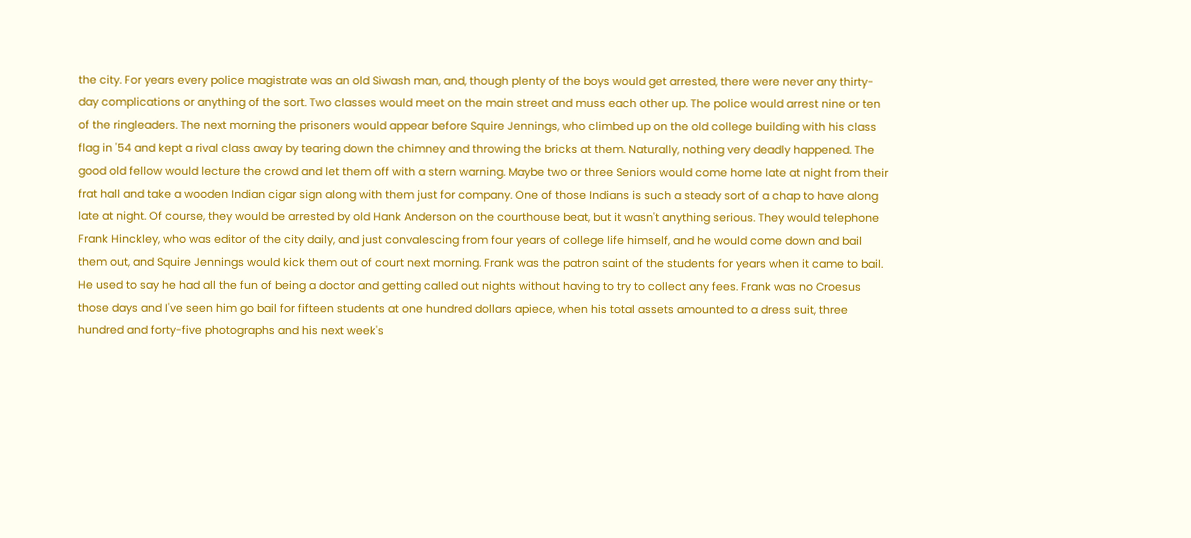the city. For years every police magistrate was an old Siwash man, and, though plenty of the boys would get arrested, there were never any thirty-day complications or anything of the sort. Two classes would meet on the main street and muss each other up. The police would arrest nine or ten of the ringleaders. The next morning the prisoners would appear before Squire Jennings, who climbed up on the old college building with his class flag in '54 and kept a rival class away by tearing down the chimney and throwing the bricks at them. Naturally, nothing very deadly happened. The good old fellow would lecture the crowd and let them off with a stern warning. Maybe two or three Seniors would come home late at night from their frat hall and take a wooden Indian cigar sign along with them just for company. One of those Indians is such a steady sort of a chap to have along late at night. Of course, they would be arrested by old Hank Anderson on the courthouse beat, but it wasn't anything serious. They would telephone Frank Hinckley, who was editor of the city daily, and just convalescing from four years of college life himself, and he would come down and bail them out, and Squire Jennings would kick them out of court next morning. Frank was the patron saint of the students for years when it came to bail. He used to say he had all the fun of being a doctor and getting called out nights without having to try to collect any fees. Frank was no Croesus those days and I've seen him go bail for fifteen students at one hundred dollars apiece, when his total assets amounted to a dress suit, three hundred and forty-five photographs and his next week's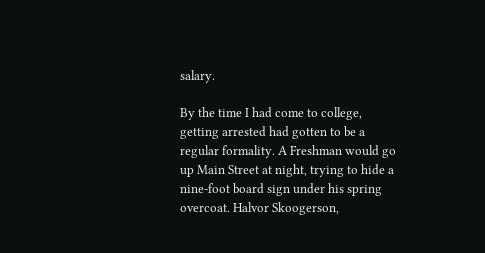salary.

By the time I had come to college, getting arrested had gotten to be a regular formality. A Freshman would go up Main Street at night, trying to hide a nine-foot board sign under his spring overcoat. Halvor Skoogerson,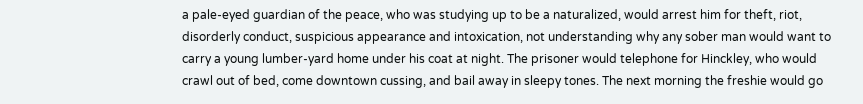a pale-eyed guardian of the peace, who was studying up to be a naturalized, would arrest him for theft, riot, disorderly conduct, suspicious appearance and intoxication, not understanding why any sober man would want to carry a young lumber-yard home under his coat at night. The prisoner would telephone for Hinckley, who would crawl out of bed, come downtown cussing, and bail away in sleepy tones. The next morning the freshie would go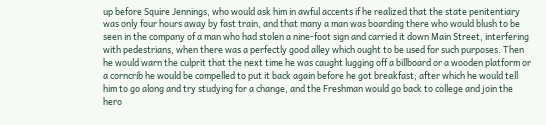up before Squire Jennings, who would ask him in awful accents if he realized that the state penitentiary was only four hours away by fast train, and that many a man was boarding there who would blush to be seen in the company of a man who had stolen a nine-foot sign and carried it down Main Street, interfering with pedestrians, when there was a perfectly good alley which ought to be used for such purposes. Then he would warn the culprit that the next time he was caught lugging off a billboard or a wooden platform or a corncrib he would be compelled to put it back again before he got breakfast; after which he would tell him to go along and try studying for a change, and the Freshman would go back to college and join the hero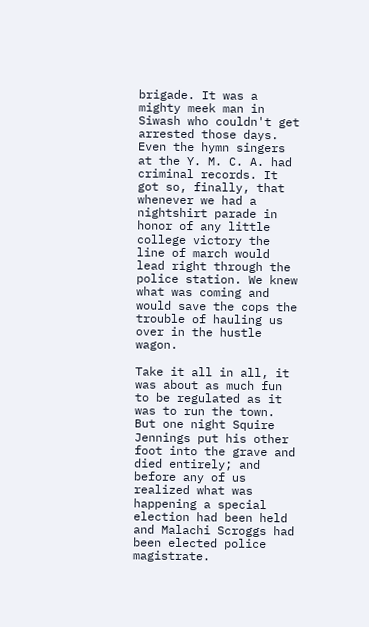brigade. It was a mighty meek man in Siwash who couldn't get arrested those days. Even the hymn singers at the Y. M. C. A. had criminal records. It got so, finally, that whenever we had a nightshirt parade in honor of any little college victory the line of march would lead right through the police station. We knew what was coming and would save the cops the trouble of hauling us over in the hustle wagon.

Take it all in all, it was about as much fun to be regulated as it was to run the town. But one night Squire Jennings put his other foot into the grave and died entirely; and before any of us realized what was happening a special election had been held and Malachi Scroggs had been elected police magistrate.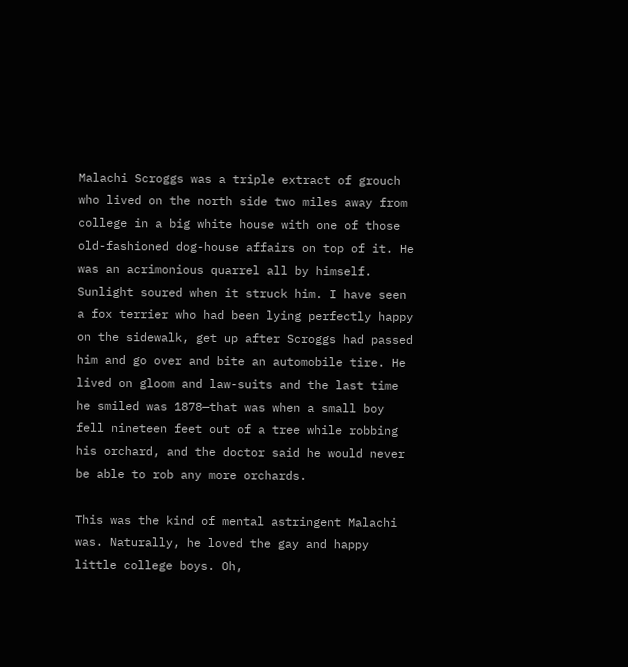Malachi Scroggs was a triple extract of grouch who lived on the north side two miles away from college in a big white house with one of those old-fashioned dog-house affairs on top of it. He was an acrimonious quarrel all by himself. Sunlight soured when it struck him. I have seen a fox terrier who had been lying perfectly happy on the sidewalk, get up after Scroggs had passed him and go over and bite an automobile tire. He lived on gloom and law-suits and the last time he smiled was 1878—that was when a small boy fell nineteen feet out of a tree while robbing his orchard, and the doctor said he would never be able to rob any more orchards.

This was the kind of mental astringent Malachi was. Naturally, he loved the gay and happy little college boys. Oh,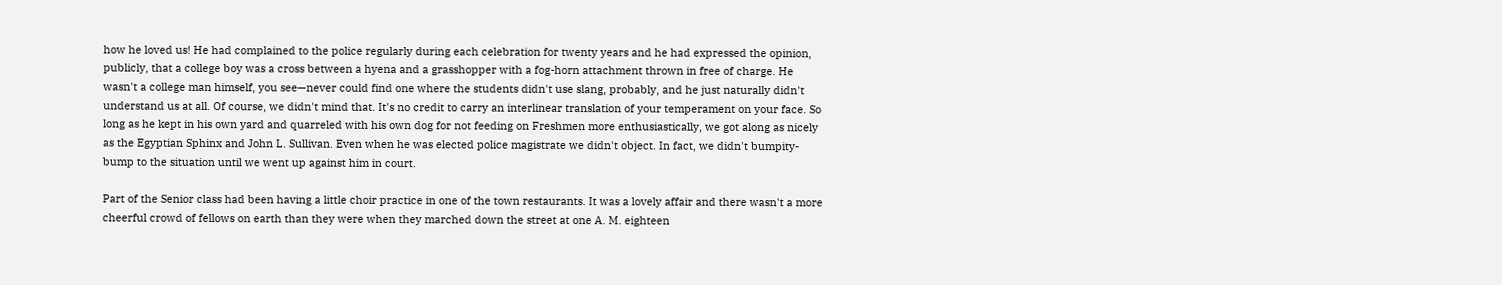how he loved us! He had complained to the police regularly during each celebration for twenty years and he had expressed the opinion, publicly, that a college boy was a cross between a hyena and a grasshopper with a fog-horn attachment thrown in free of charge. He wasn't a college man himself, you see—never could find one where the students didn't use slang, probably, and he just naturally didn't understand us at all. Of course, we didn't mind that. It's no credit to carry an interlinear translation of your temperament on your face. So long as he kept in his own yard and quarreled with his own dog for not feeding on Freshmen more enthusiastically, we got along as nicely as the Egyptian Sphinx and John L. Sullivan. Even when he was elected police magistrate we didn't object. In fact, we didn't bumpity-bump to the situation until we went up against him in court.

Part of the Senior class had been having a little choir practice in one of the town restaurants. It was a lovely affair and there wasn't a more cheerful crowd of fellows on earth than they were when they marched down the street at one A. M. eighteen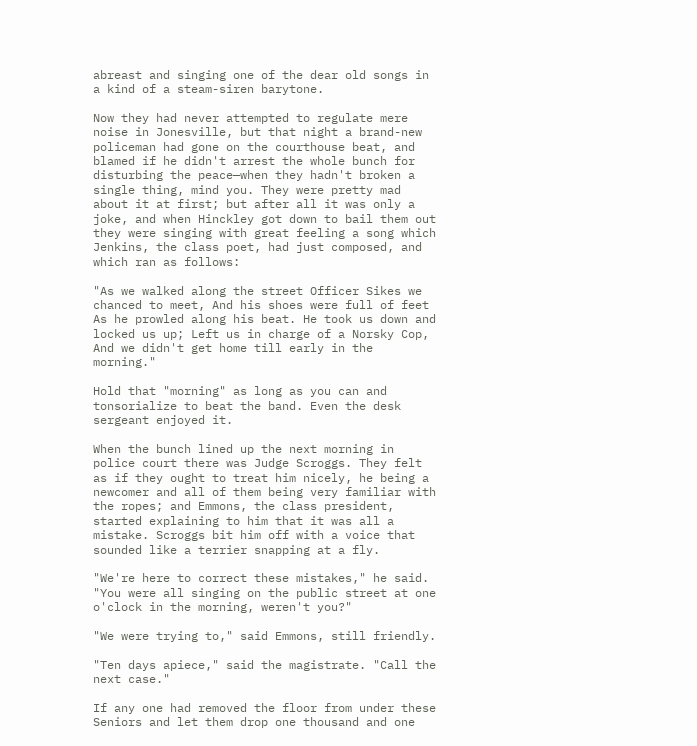abreast and singing one of the dear old songs in a kind of a steam-siren barytone.

Now they had never attempted to regulate mere noise in Jonesville, but that night a brand-new policeman had gone on the courthouse beat, and blamed if he didn't arrest the whole bunch for disturbing the peace—when they hadn't broken a single thing, mind you. They were pretty mad about it at first; but after all it was only a joke, and when Hinckley got down to bail them out they were singing with great feeling a song which Jenkins, the class poet, had just composed, and which ran as follows:

"As we walked along the street Officer Sikes we chanced to meet, And his shoes were full of feet As he prowled along his beat. He took us down and locked us up; Left us in charge of a Norsky Cop, And we didn't get home till early in the morning."

Hold that "morning" as long as you can and tonsorialize to beat the band. Even the desk sergeant enjoyed it.

When the bunch lined up the next morning in police court there was Judge Scroggs. They felt as if they ought to treat him nicely, he being a newcomer and all of them being very familiar with the ropes; and Emmons, the class president, started explaining to him that it was all a mistake. Scroggs bit him off with a voice that sounded like a terrier snapping at a fly.

"We're here to correct these mistakes," he said. "You were all singing on the public street at one o'clock in the morning, weren't you?"

"We were trying to," said Emmons, still friendly.

"Ten days apiece," said the magistrate. "Call the next case."

If any one had removed the floor from under these Seniors and let them drop one thousand and one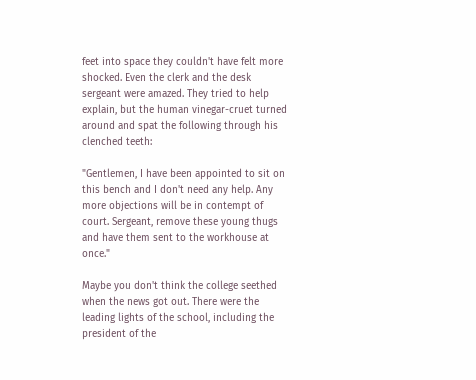feet into space they couldn't have felt more shocked. Even the clerk and the desk sergeant were amazed. They tried to help explain, but the human vinegar-cruet turned around and spat the following through his clenched teeth:

"Gentlemen, I have been appointed to sit on this bench and I don't need any help. Any more objections will be in contempt of court. Sergeant, remove these young thugs and have them sent to the workhouse at once."

Maybe you don't think the college seethed when the news got out. There were the leading lights of the school, including the president of the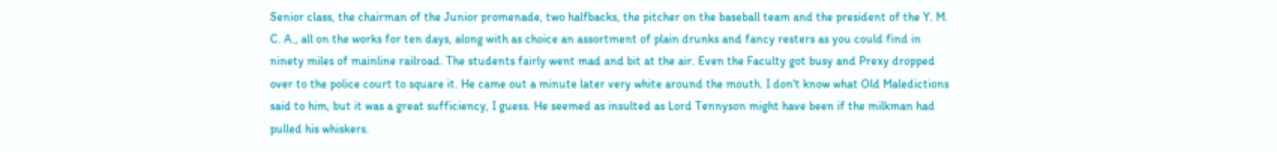Senior class, the chairman of the Junior promenade, two halfbacks, the pitcher on the baseball team and the president of the Y. M. C. A., all on the works for ten days, along with as choice an assortment of plain drunks and fancy resters as you could find in ninety miles of mainline railroad. The students fairly went mad and bit at the air. Even the Faculty got busy and Prexy dropped over to the police court to square it. He came out a minute later very white around the mouth. I don't know what Old Maledictions said to him, but it was a great sufficiency, I guess. He seemed as insulted as Lord Tennyson might have been if the milkman had pulled his whiskers.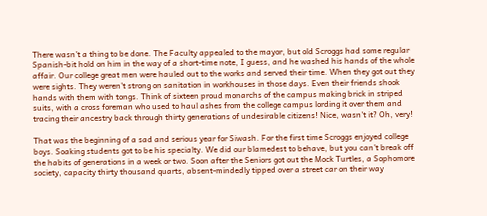There wasn't a thing to be done. The Faculty appealed to the mayor, but old Scroggs had some regular Spanish-bit hold on him in the way of a short-time note, I guess, and he washed his hands of the whole affair. Our college great men were hauled out to the works and served their time. When they got out they were sights. They weren't strong on sanitation in workhouses in those days. Even their friends shook hands with them with tongs. Think of sixteen proud monarchs of the campus making brick in striped suits, with a cross foreman who used to haul ashes from the college campus lording it over them and tracing their ancestry back through thirty generations of undesirable citizens! Nice, wasn't it? Oh, very!

That was the beginning of a sad and serious year for Siwash. For the first time Scroggs enjoyed college boys. Soaking students got to be his specialty. We did our blamedest to behave, but you can't break off the habits of generations in a week or two. Soon after the Seniors got out the Mock Turtles, a Sophomore society, capacity thirty thousand quarts, absent-mindedly tipped over a street car on their way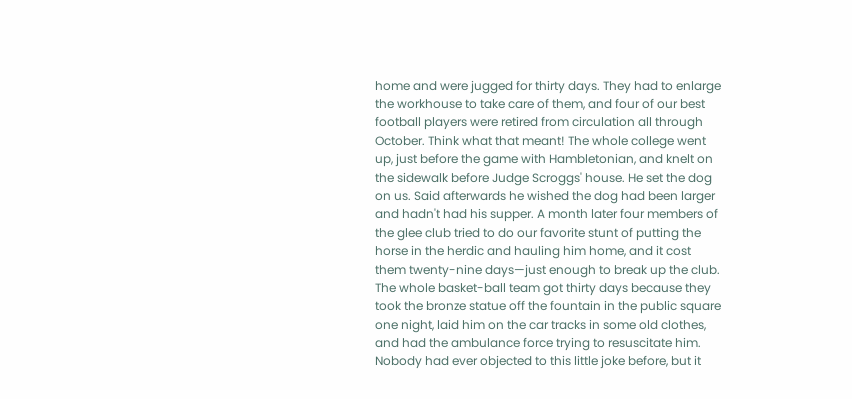home and were jugged for thirty days. They had to enlarge the workhouse to take care of them, and four of our best football players were retired from circulation all through October. Think what that meant! The whole college went up, just before the game with Hambletonian, and knelt on the sidewalk before Judge Scroggs' house. He set the dog on us. Said afterwards he wished the dog had been larger and hadn't had his supper. A month later four members of the glee club tried to do our favorite stunt of putting the horse in the herdic and hauling him home, and it cost them twenty-nine days—just enough to break up the club. The whole basket-ball team got thirty days because they took the bronze statue off the fountain in the public square one night, laid him on the car tracks in some old clothes, and had the ambulance force trying to resuscitate him. Nobody had ever objected to this little joke before, but it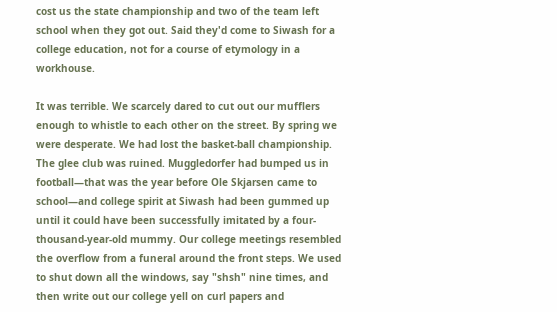cost us the state championship and two of the team left school when they got out. Said they'd come to Siwash for a college education, not for a course of etymology in a workhouse.

It was terrible. We scarcely dared to cut out our mufflers enough to whistle to each other on the street. By spring we were desperate. We had lost the basket-ball championship. The glee club was ruined. Muggledorfer had bumped us in football—that was the year before Ole Skjarsen came to school—and college spirit at Siwash had been gummed up until it could have been successfully imitated by a four-thousand-year-old mummy. Our college meetings resembled the overflow from a funeral around the front steps. We used to shut down all the windows, say "shsh" nine times, and then write out our college yell on curl papers and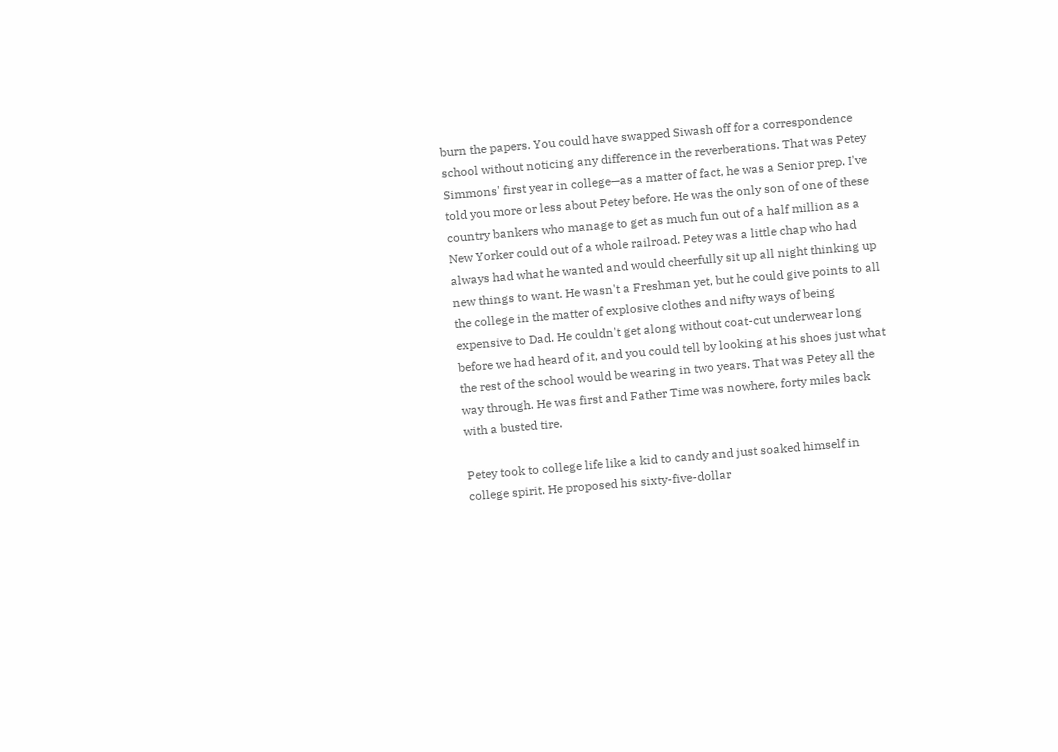burn the papers. You could have swapped Siwash off for a correspondence school without noticing any difference in the reverberations. That was Petey Simmons' first year in college—as a matter of fact, he was a Senior prep. I've told you more or less about Petey before. He was the only son of one of these country bankers who manage to get as much fun out of a half million as a New Yorker could out of a whole railroad. Petey was a little chap who had always had what he wanted and would cheerfully sit up all night thinking up new things to want. He wasn't a Freshman yet, but he could give points to all the college in the matter of explosive clothes and nifty ways of being expensive to Dad. He couldn't get along without coat-cut underwear long before we had heard of it, and you could tell by looking at his shoes just what the rest of the school would be wearing in two years. That was Petey all the way through. He was first and Father Time was nowhere, forty miles back with a busted tire.

Petey took to college life like a kid to candy and just soaked himself in college spirit. He proposed his sixty-five-dollar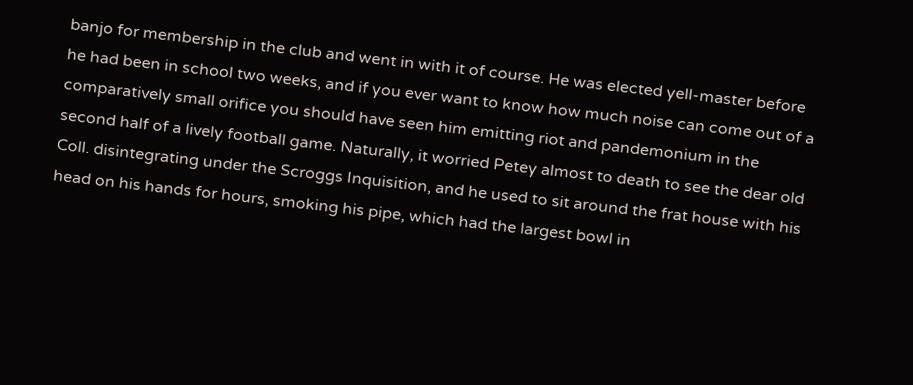banjo for membership in the club and went in with it of course. He was elected yell-master before he had been in school two weeks, and if you ever want to know how much noise can come out of a comparatively small orifice you should have seen him emitting riot and pandemonium in the second half of a lively football game. Naturally, it worried Petey almost to death to see the dear old Coll. disintegrating under the Scroggs Inquisition, and he used to sit around the frat house with his head on his hands for hours, smoking his pipe, which had the largest bowl in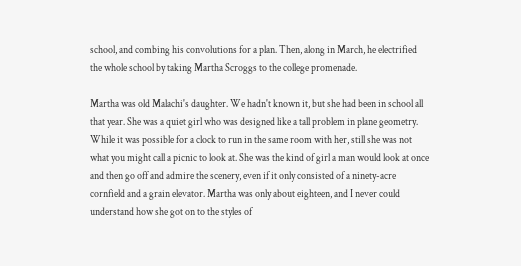school, and combing his convolutions for a plan. Then, along in March, he electrified the whole school by taking Martha Scroggs to the college promenade.

Martha was old Malachi's daughter. We hadn't known it, but she had been in school all that year. She was a quiet girl who was designed like a tall problem in plane geometry. While it was possible for a clock to run in the same room with her, still she was not what you might call a picnic to look at. She was the kind of girl a man would look at once and then go off and admire the scenery, even if it only consisted of a ninety-acre cornfield and a grain elevator. Martha was only about eighteen, and I never could understand how she got on to the styles of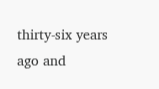thirty-six years ago and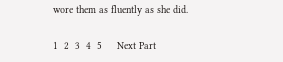wore them as fluently as she did.

1  2  3  4  5     Next Part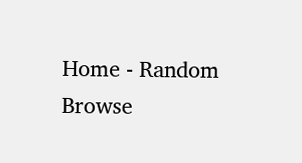Home - Random Browse